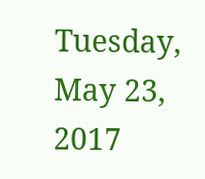Tuesday, May 23, 2017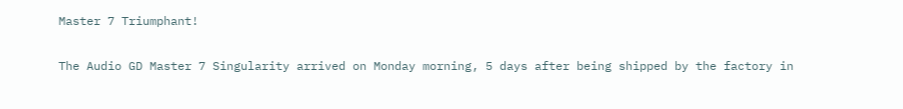Master 7 Triumphant!

The Audio GD Master 7 Singularity arrived on Monday morning, 5 days after being shipped by the factory in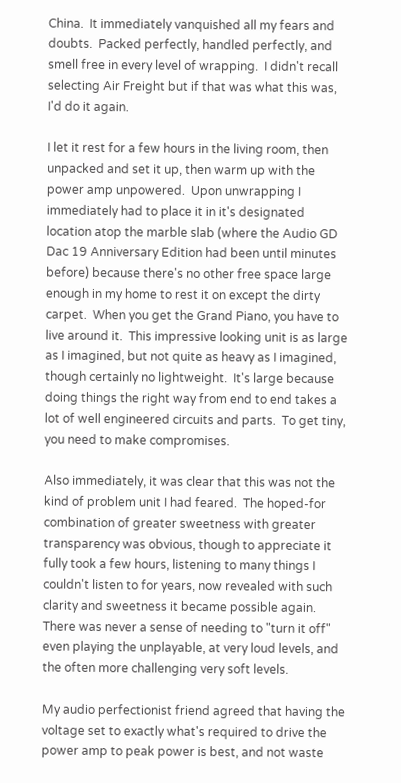China.  It immediately vanquished all my fears and doubts.  Packed perfectly, handled perfectly, and smell free in every level of wrapping.  I didn't recall selecting Air Freight but if that was what this was, I'd do it again.

I let it rest for a few hours in the living room, then unpacked and set it up, then warm up with the power amp unpowered.  Upon unwrapping I immediately had to place it in it's designated location atop the marble slab (where the Audio GD Dac 19 Anniversary Edition had been until minutes before) because there's no other free space large enough in my home to rest it on except the dirty carpet.  When you get the Grand Piano, you have to live around it.  This impressive looking unit is as large as I imagined, but not quite as heavy as I imagined, though certainly no lightweight.  It's large because doing things the right way from end to end takes a lot of well engineered circuits and parts.  To get tiny, you need to make compromises.

Also immediately, it was clear that this was not the kind of problem unit I had feared.  The hoped-for combination of greater sweetness with greater transparency was obvious, though to appreciate it fully took a few hours, listening to many things I couldn't listen to for years, now revealed with such clarity and sweetness it became possible again.  There was never a sense of needing to "turn it off" even playing the unplayable, at very loud levels, and the often more challenging very soft levels.

My audio perfectionist friend agreed that having the voltage set to exactly what's required to drive the power amp to peak power is best, and not waste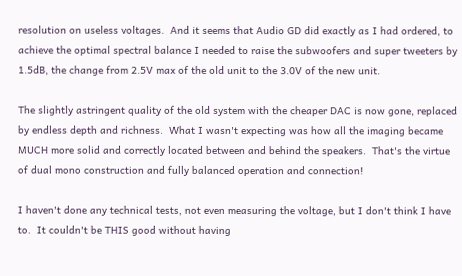resolution on useless voltages.  And it seems that Audio GD did exactly as I had ordered, to achieve the optimal spectral balance I needed to raise the subwoofers and super tweeters by 1.5dB, the change from 2.5V max of the old unit to the 3.0V of the new unit.

The slightly astringent quality of the old system with the cheaper DAC is now gone, replaced by endless depth and richness.  What I wasn't expecting was how all the imaging became MUCH more solid and correctly located between and behind the speakers.  That's the virtue of dual mono construction and fully balanced operation and connection!

I haven't done any technical tests, not even measuring the voltage, but I don't think I have to.  It couldn't be THIS good without having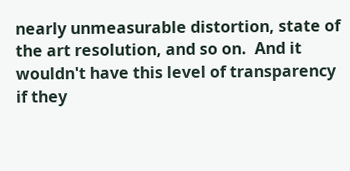nearly unmeasurable distortion, state of the art resolution, and so on.  And it wouldn't have this level of transparency if they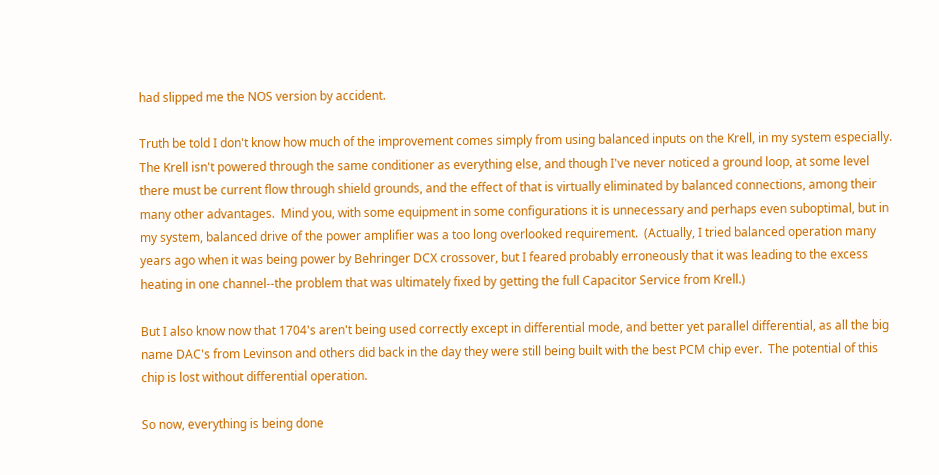had slipped me the NOS version by accident.

Truth be told I don't know how much of the improvement comes simply from using balanced inputs on the Krell, in my system especially.  The Krell isn't powered through the same conditioner as everything else, and though I've never noticed a ground loop, at some level there must be current flow through shield grounds, and the effect of that is virtually eliminated by balanced connections, among their many other advantages.  Mind you, with some equipment in some configurations it is unnecessary and perhaps even suboptimal, but in my system, balanced drive of the power amplifier was a too long overlooked requirement.  (Actually, I tried balanced operation many years ago when it was being power by Behringer DCX crossover, but I feared probably erroneously that it was leading to the excess heating in one channel--the problem that was ultimately fixed by getting the full Capacitor Service from Krell.)

But I also know now that 1704's aren't being used correctly except in differential mode, and better yet parallel differential, as all the big name DAC's from Levinson and others did back in the day they were still being built with the best PCM chip ever.  The potential of this chip is lost without differential operation.

So now, everything is being done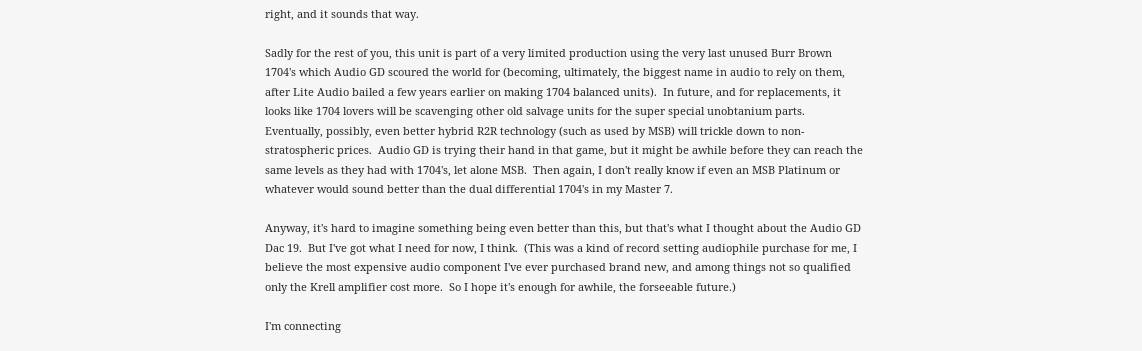right, and it sounds that way.

Sadly for the rest of you, this unit is part of a very limited production using the very last unused Burr Brown 1704's which Audio GD scoured the world for (becoming, ultimately, the biggest name in audio to rely on them, after Lite Audio bailed a few years earlier on making 1704 balanced units).  In future, and for replacements, it looks like 1704 lovers will be scavenging other old salvage units for the super special unobtanium parts.  Eventually, possibly, even better hybrid R2R technology (such as used by MSB) will trickle down to non-stratospheric prices.  Audio GD is trying their hand in that game, but it might be awhile before they can reach the same levels as they had with 1704's, let alone MSB.  Then again, I don't really know if even an MSB Platinum or whatever would sound better than the dual differential 1704's in my Master 7.

Anyway, it's hard to imagine something being even better than this, but that's what I thought about the Audio GD Dac 19.  But I've got what I need for now, I think.  (This was a kind of record setting audiophile purchase for me, I believe the most expensive audio component I've ever purchased brand new, and among things not so qualified only the Krell amplifier cost more.  So I hope it's enough for awhile, the forseeable future.)

I'm connecting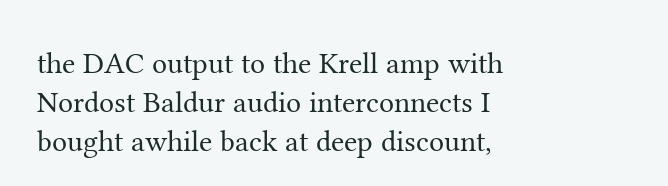the DAC output to the Krell amp with Nordost Baldur audio interconnects I bought awhile back at deep discount,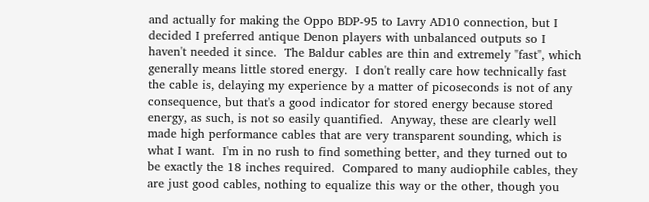and actually for making the Oppo BDP-95 to Lavry AD10 connection, but I decided I preferred antique Denon players with unbalanced outputs so I haven't needed it since.  The Baldur cables are thin and extremely "fast", which generally means little stored energy.  I don't really care how technically fast the cable is, delaying my experience by a matter of picoseconds is not of any consequence, but that's a good indicator for stored energy because stored energy, as such, is not so easily quantified.  Anyway, these are clearly well made high performance cables that are very transparent sounding, which is what I want.  I'm in no rush to find something better, and they turned out to be exactly the 18 inches required.  Compared to many audiophile cables, they are just good cables, nothing to equalize this way or the other, though you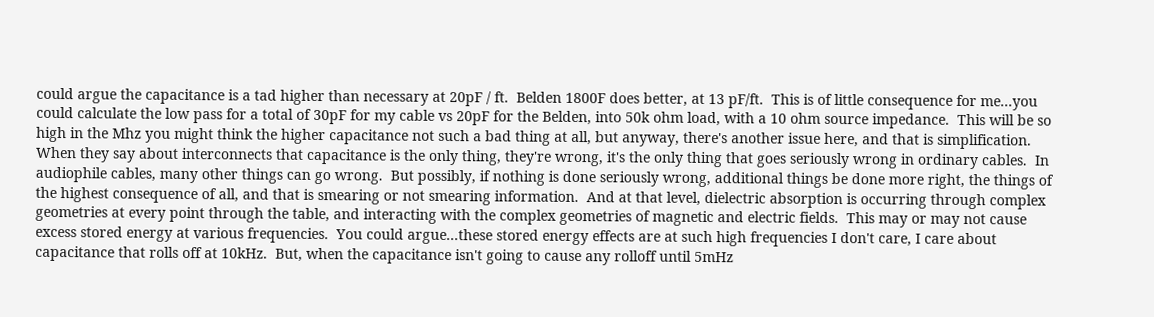could argue the capacitance is a tad higher than necessary at 20pF / ft.  Belden 1800F does better, at 13 pF/ft.  This is of little consequence for me...you could calculate the low pass for a total of 30pF for my cable vs 20pF for the Belden, into 50k ohm load, with a 10 ohm source impedance.  This will be so high in the Mhz you might think the higher capacitance not such a bad thing at all, but anyway, there's another issue here, and that is simplification.  When they say about interconnects that capacitance is the only thing, they're wrong, it's the only thing that goes seriously wrong in ordinary cables.  In audiophile cables, many other things can go wrong.  But possibly, if nothing is done seriously wrong, additional things be done more right, the things of the highest consequence of all, and that is smearing or not smearing information.  And at that level, dielectric absorption is occurring through complex geometries at every point through the table, and interacting with the complex geometries of magnetic and electric fields.  This may or may not cause excess stored energy at various frequencies.  You could argue...these stored energy effects are at such high frequencies I don't care, I care about capacitance that rolls off at 10kHz.  But, when the capacitance isn't going to cause any rolloff until 5mHz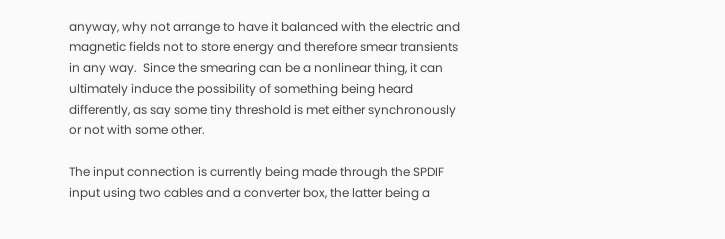anyway, why not arrange to have it balanced with the electric and magnetic fields not to store energy and therefore smear transients in any way.  Since the smearing can be a nonlinear thing, it can ultimately induce the possibility of something being heard differently, as say some tiny threshold is met either synchronously or not with some other.

The input connection is currently being made through the SPDIF input using two cables and a converter box, the latter being a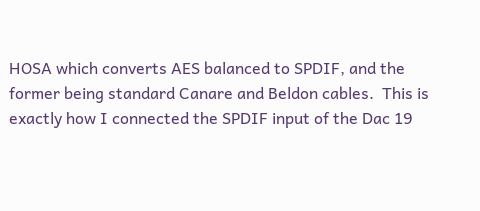HOSA which converts AES balanced to SPDIF, and the former being standard Canare and Beldon cables.  This is exactly how I connected the SPDIF input of the Dac 19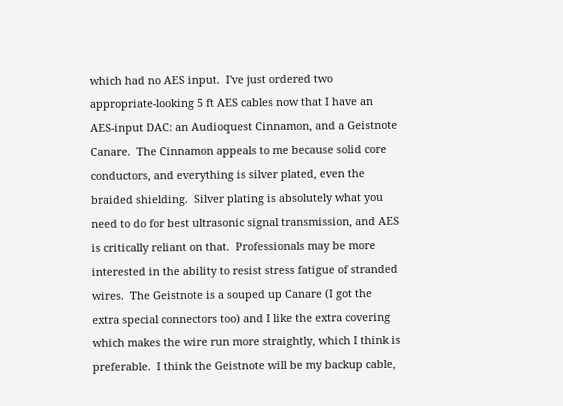which had no AES input.  I've just ordered two appropriate-looking 5 ft AES cables now that I have an AES-input DAC: an Audioquest Cinnamon, and a Geistnote Canare.  The Cinnamon appeals to me because solid core conductors, and everything is silver plated, even the braided shielding.  Silver plating is absolutely what you need to do for best ultrasonic signal transmission, and AES is critically reliant on that.  Professionals may be more interested in the ability to resist stress fatigue of stranded wires.  The Geistnote is a souped up Canare (I got the extra special connectors too) and I like the extra covering which makes the wire run more straightly, which I think is preferable.  I think the Geistnote will be my backup cable,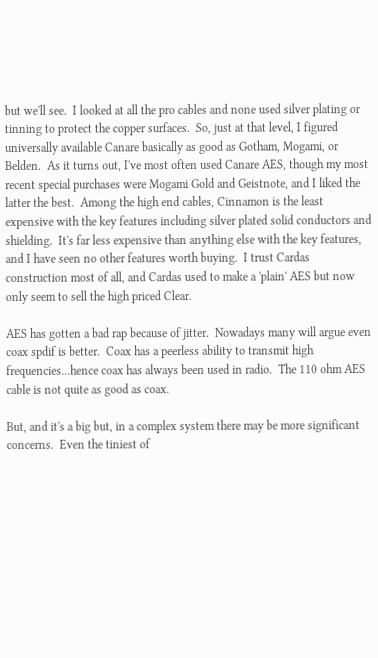but we'll see.  I looked at all the pro cables and none used silver plating or tinning to protect the copper surfaces.  So, just at that level, I figured universally available Canare basically as good as Gotham, Mogami, or Belden.  As it turns out, I've most often used Canare AES, though my most recent special purchases were Mogami Gold and Geistnote, and I liked the latter the best.  Among the high end cables, Cinnamon is the least expensive with the key features including silver plated solid conductors and shielding.  It's far less expensive than anything else with the key features, and I have seen no other features worth buying.  I trust Cardas construction most of all, and Cardas used to make a 'plain' AES but now only seem to sell the high priced Clear.

AES has gotten a bad rap because of jitter.  Nowadays many will argue even coax spdif is better.  Coax has a peerless ability to transmit high frequencies...hence coax has always been used in radio.  The 110 ohm AES cable is not quite as good as coax.

But, and it's a big but, in a complex system there may be more significant concerns.  Even the tiniest of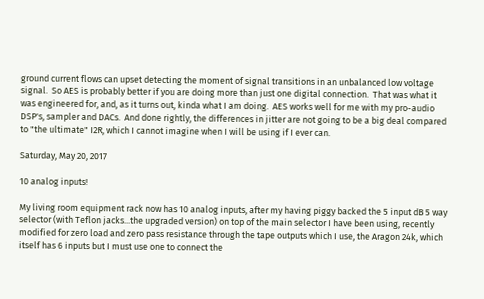ground current flows can upset detecting the moment of signal transitions in an unbalanced low voltage signal.  So AES is probably better if you are doing more than just one digital connection.  That was what it was engineered for, and, as it turns out, kinda what I am doing.  AES works well for me with my pro-audio DSP's, sampler and DACs.  And done rightly, the differences in jitter are not going to be a big deal compared to "the ultimate" I2R, which I cannot imagine when I will be using if I ever can.

Saturday, May 20, 2017

10 analog inputs!

My living room equipment rack now has 10 analog inputs, after my having piggy backed the 5 input dB 5 way selector (with Teflon jacks...the upgraded version) on top of the main selector I have been using, recently modified for zero load and zero pass resistance through the tape outputs which I use, the Aragon 24k, which itself has 6 inputs but I must use one to connect the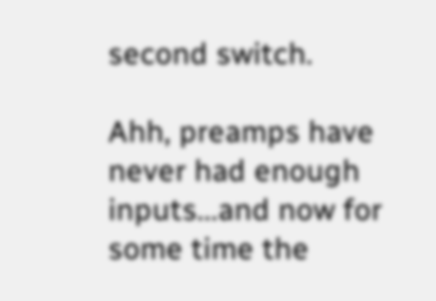second switch.

Ahh, preamps have never had enough inputs...and now for some time the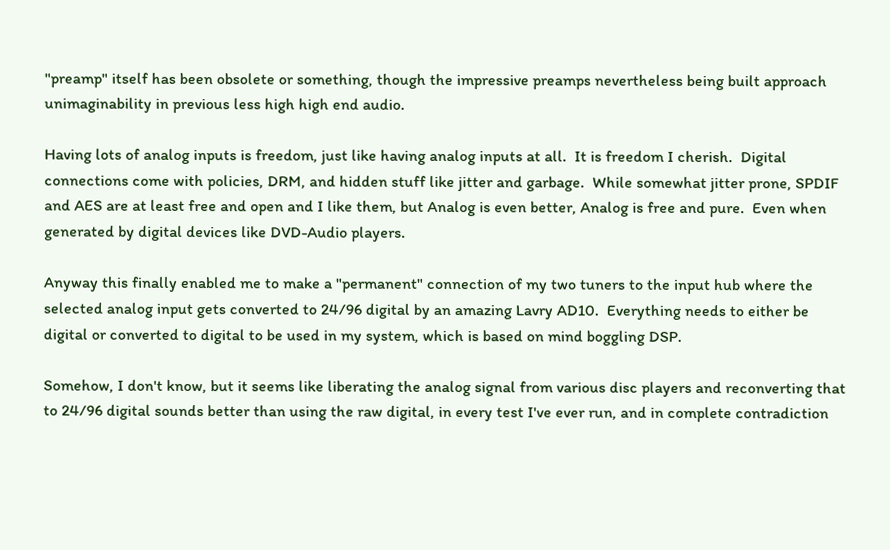"preamp" itself has been obsolete or something, though the impressive preamps nevertheless being built approach unimaginability in previous less high high end audio.

Having lots of analog inputs is freedom, just like having analog inputs at all.  It is freedom I cherish.  Digital connections come with policies, DRM, and hidden stuff like jitter and garbage.  While somewhat jitter prone, SPDIF and AES are at least free and open and I like them, but Analog is even better, Analog is free and pure.  Even when generated by digital devices like DVD-Audio players.

Anyway this finally enabled me to make a "permanent" connection of my two tuners to the input hub where the selected analog input gets converted to 24/96 digital by an amazing Lavry AD10.  Everything needs to either be digital or converted to digital to be used in my system, which is based on mind boggling DSP.

Somehow, I don't know, but it seems like liberating the analog signal from various disc players and reconverting that to 24/96 digital sounds better than using the raw digital, in every test I've ever run, and in complete contradiction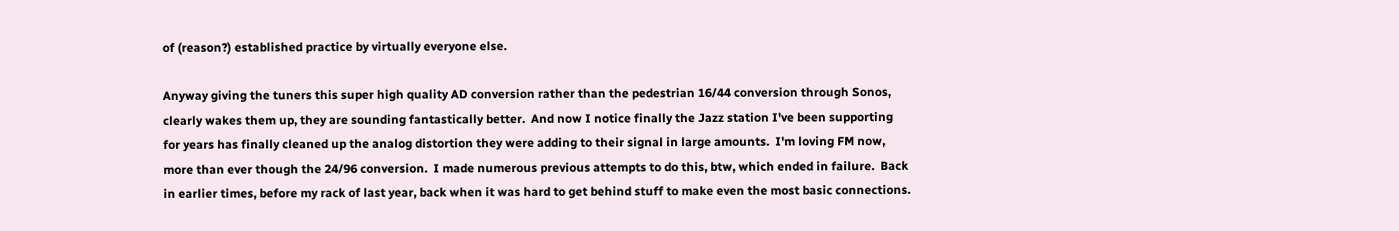of (reason?) established practice by virtually everyone else.

Anyway giving the tuners this super high quality AD conversion rather than the pedestrian 16/44 conversion through Sonos, clearly wakes them up, they are sounding fantastically better.  And now I notice finally the Jazz station I've been supporting for years has finally cleaned up the analog distortion they were adding to their signal in large amounts.  I'm loving FM now, more than ever though the 24/96 conversion.  I made numerous previous attempts to do this, btw, which ended in failure.  Back in earlier times, before my rack of last year, back when it was hard to get behind stuff to make even the most basic connections.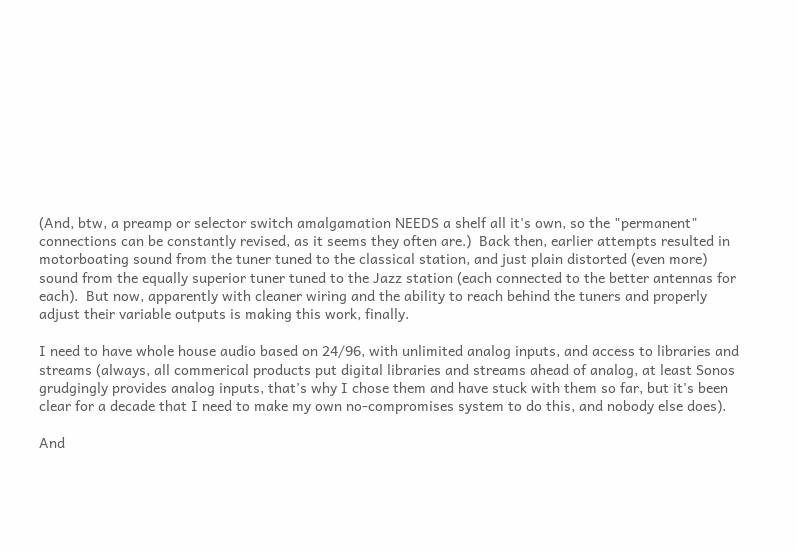(And, btw, a preamp or selector switch amalgamation NEEDS a shelf all it's own, so the "permanent" connections can be constantly revised, as it seems they often are.)  Back then, earlier attempts resulted in motorboating sound from the tuner tuned to the classical station, and just plain distorted (even more) sound from the equally superior tuner tuned to the Jazz station (each connected to the better antennas for each).  But now, apparently with cleaner wiring and the ability to reach behind the tuners and properly adjust their variable outputs is making this work, finally.

I need to have whole house audio based on 24/96, with unlimited analog inputs, and access to libraries and streams (always, all commerical products put digital libraries and streams ahead of analog, at least Sonos grudgingly provides analog inputs, that's why I chose them and have stuck with them so far, but it's been clear for a decade that I need to make my own no-compromises system to do this, and nobody else does).

And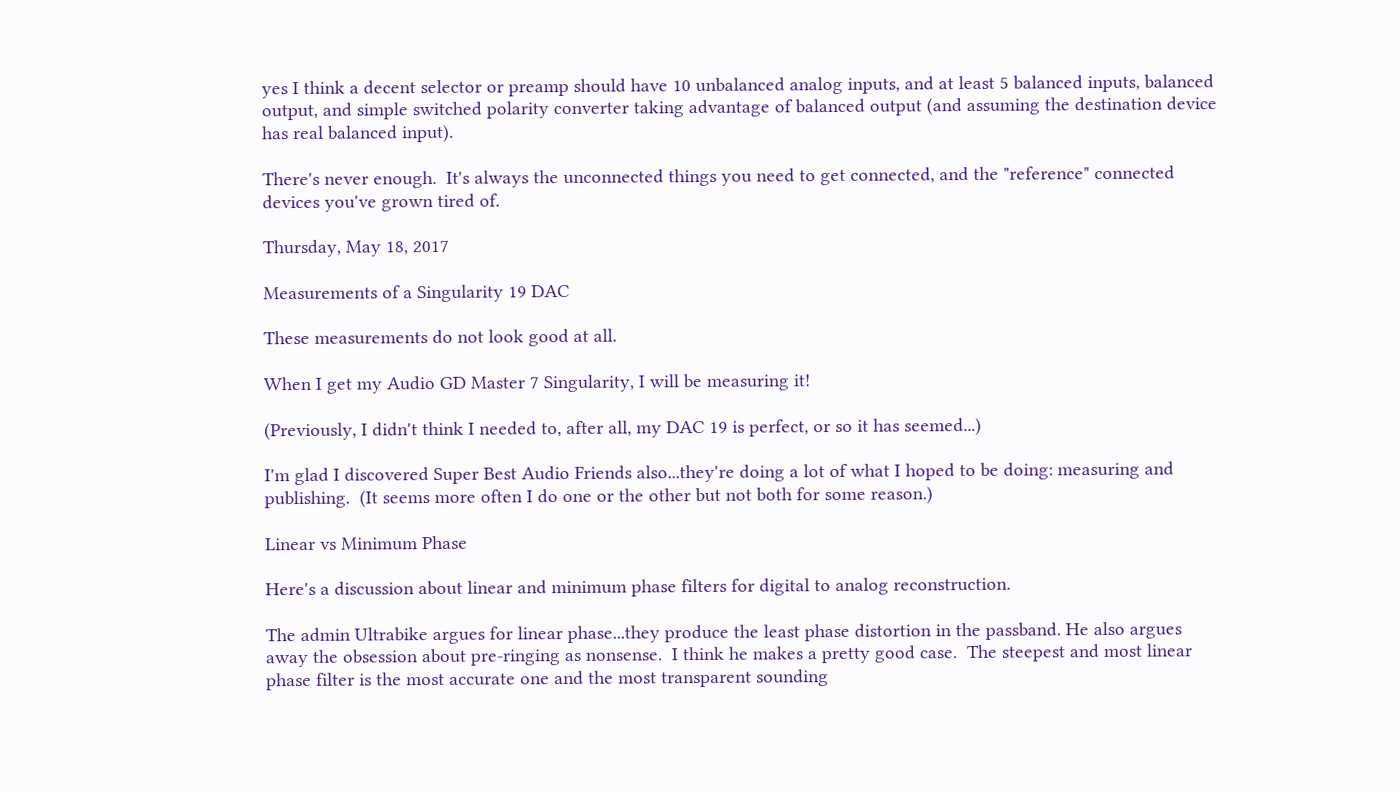yes I think a decent selector or preamp should have 10 unbalanced analog inputs, and at least 5 balanced inputs, balanced output, and simple switched polarity converter taking advantage of balanced output (and assuming the destination device has real balanced input).

There's never enough.  It's always the unconnected things you need to get connected, and the "reference" connected devices you've grown tired of.

Thursday, May 18, 2017

Measurements of a Singularity 19 DAC

These measurements do not look good at all.

When I get my Audio GD Master 7 Singularity, I will be measuring it!

(Previously, I didn't think I needed to, after all, my DAC 19 is perfect, or so it has seemed...)

I'm glad I discovered Super Best Audio Friends also...they're doing a lot of what I hoped to be doing: measuring and publishing.  (It seems more often I do one or the other but not both for some reason.)

Linear vs Minimum Phase

Here's a discussion about linear and minimum phase filters for digital to analog reconstruction.

The admin Ultrabike argues for linear phase...they produce the least phase distortion in the passband. He also argues away the obsession about pre-ringing as nonsense.  I think he makes a pretty good case.  The steepest and most linear phase filter is the most accurate one and the most transparent sounding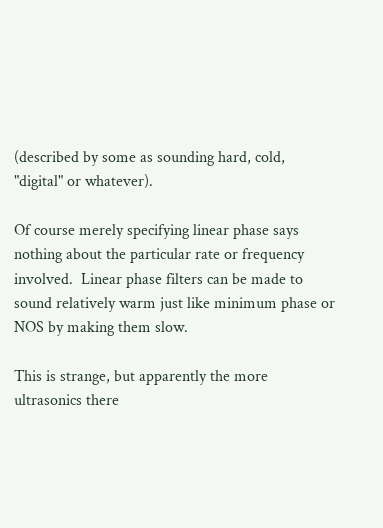(described by some as sounding hard, cold, "digital" or whatever).

Of course merely specifying linear phase says nothing about the particular rate or frequency involved.  Linear phase filters can be made to sound relatively warm just like minimum phase or NOS by making them slow.

This is strange, but apparently the more ultrasonics there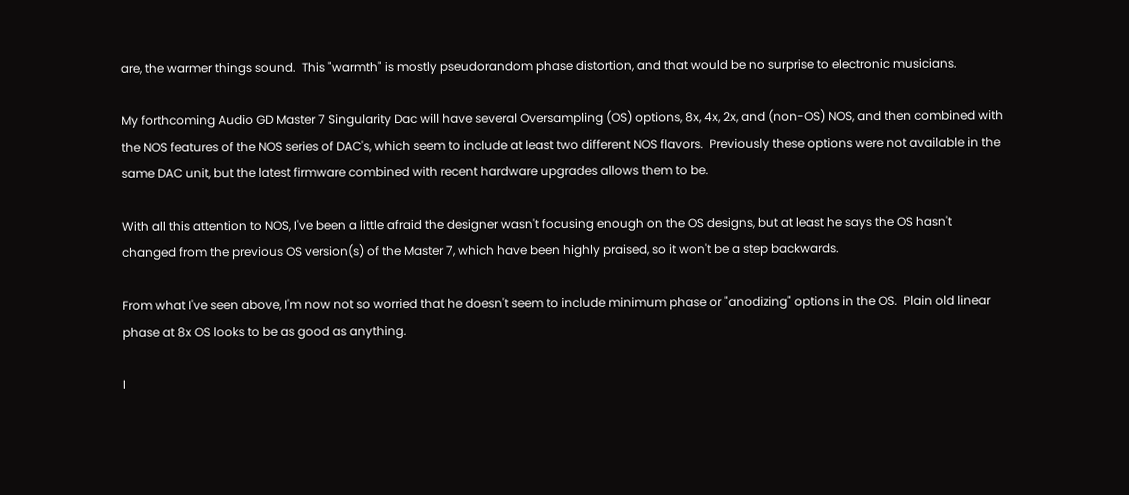are, the warmer things sound.  This "warmth" is mostly pseudorandom phase distortion, and that would be no surprise to electronic musicians.

My forthcoming Audio GD Master 7 Singularity Dac will have several Oversampling (OS) options, 8x, 4x, 2x, and (non-OS) NOS, and then combined with the NOS features of the NOS series of DAC's, which seem to include at least two different NOS flavors.  Previously these options were not available in the same DAC unit, but the latest firmware combined with recent hardware upgrades allows them to be.

With all this attention to NOS, I've been a little afraid the designer wasn't focusing enough on the OS designs, but at least he says the OS hasn't changed from the previous OS version(s) of the Master 7, which have been highly praised, so it won't be a step backwards.

From what I've seen above, I'm now not so worried that he doesn't seem to include minimum phase or "anodizing" options in the OS.  Plain old linear phase at 8x OS looks to be as good as anything.

I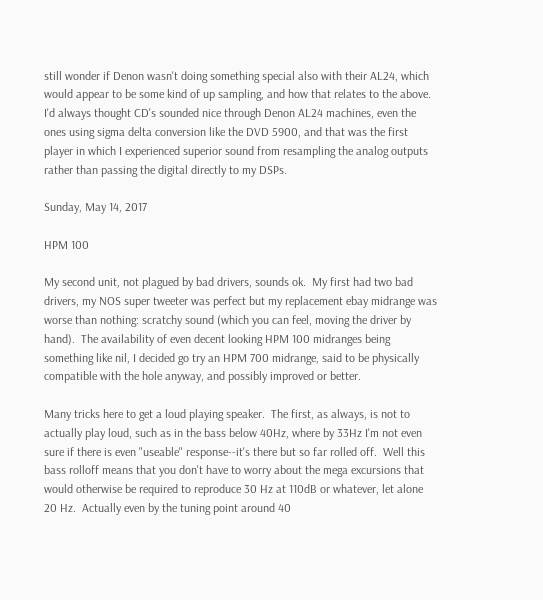still wonder if Denon wasn't doing something special also with their AL24, which would appear to be some kind of up sampling, and how that relates to the above.  I'd always thought CD's sounded nice through Denon AL24 machines, even the ones using sigma delta conversion like the DVD 5900, and that was the first player in which I experienced superior sound from resampling the analog outputs rather than passing the digital directly to my DSPs.

Sunday, May 14, 2017

HPM 100

My second unit, not plagued by bad drivers, sounds ok.  My first had two bad drivers, my NOS super tweeter was perfect but my replacement ebay midrange was worse than nothing: scratchy sound (which you can feel, moving the driver by hand).  The availability of even decent looking HPM 100 midranges being something like nil, I decided go try an HPM 700 midrange, said to be physically compatible with the hole anyway, and possibly improved or better.

Many tricks here to get a loud playing speaker.  The first, as always, is not to actually play loud, such as in the bass below 40Hz, where by 33Hz I'm not even sure if there is even "useable" response--it's there but so far rolled off.  Well this bass rolloff means that you don't have to worry about the mega excursions that would otherwise be required to reproduce 30 Hz at 110dB or whatever, let alone 20 Hz.  Actually even by the tuning point around 40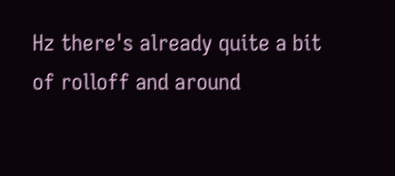Hz there's already quite a bit of rolloff and around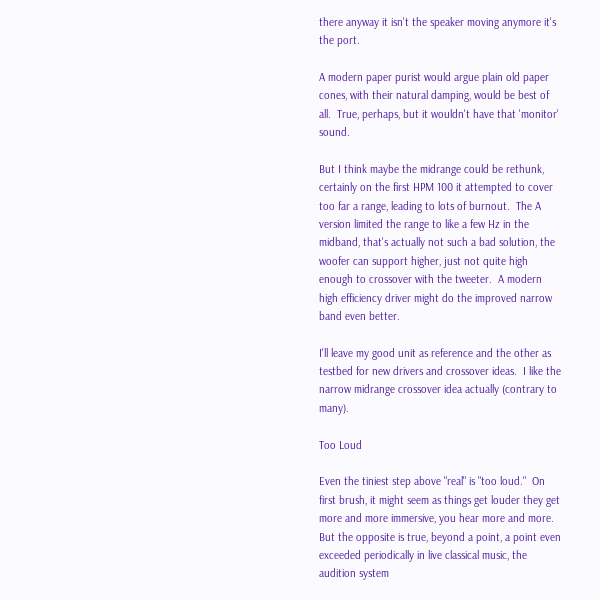there anyway it isn't the speaker moving anymore it's the port.

A modern paper purist would argue plain old paper cones, with their natural damping, would be best of all.  True, perhaps, but it wouldn't have that 'monitor' sound.

But I think maybe the midrange could be rethunk, certainly on the first HPM 100 it attempted to cover too far a range, leading to lots of burnout.  The A version limited the range to like a few Hz in the midband, that's actually not such a bad solution, the woofer can support higher, just not quite high enough to crossover with the tweeter.  A modern high efficiency driver might do the improved narrow band even better.

I'll leave my good unit as reference and the other as testbed for new drivers and crossover ideas.  I like the narrow midrange crossover idea actually (contrary to many).

Too Loud

Even the tiniest step above "real" is "too loud."  On first brush, it might seem as things get louder they get more and more immersive, you hear more and more.  But the opposite is true, beyond a point, a point even exceeded periodically in live classical music, the audition system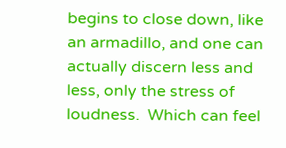begins to close down, like an armadillo, and one can actually discern less and less, only the stress of loudness.  Which can feel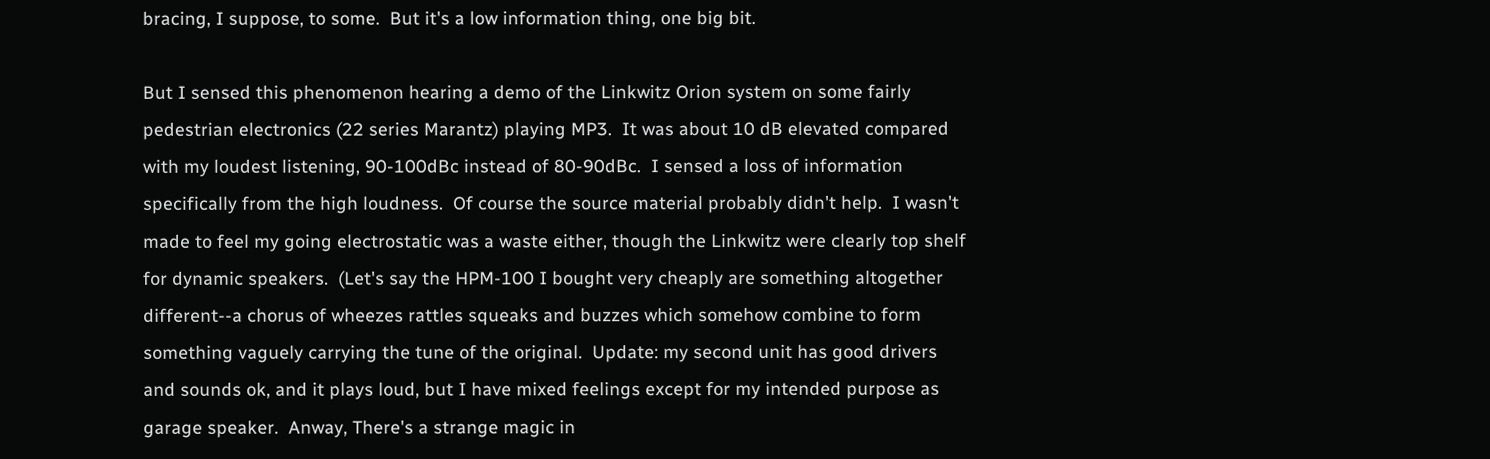bracing, I suppose, to some.  But it's a low information thing, one big bit.

But I sensed this phenomenon hearing a demo of the Linkwitz Orion system on some fairly pedestrian electronics (22 series Marantz) playing MP3.  It was about 10 dB elevated compared with my loudest listening, 90-100dBc instead of 80-90dBc.  I sensed a loss of information specifically from the high loudness.  Of course the source material probably didn't help.  I wasn't made to feel my going electrostatic was a waste either, though the Linkwitz were clearly top shelf for dynamic speakers.  (Let's say the HPM-100 I bought very cheaply are something altogether different--a chorus of wheezes rattles squeaks and buzzes which somehow combine to form something vaguely carrying the tune of the original.  Update: my second unit has good drivers and sounds ok, and it plays loud, but I have mixed feelings except for my intended purpose as garage speaker.  Anway, There's a strange magic in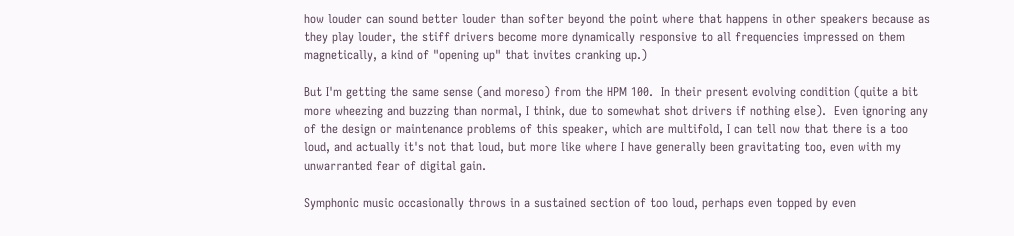how louder can sound better louder than softer beyond the point where that happens in other speakers because as they play louder, the stiff drivers become more dynamically responsive to all frequencies impressed on them magnetically, a kind of "opening up" that invites cranking up.)

But I'm getting the same sense (and moreso) from the HPM 100.  In their present evolving condition (quite a bit more wheezing and buzzing than normal, I think, due to somewhat shot drivers if nothing else).  Even ignoring any of the design or maintenance problems of this speaker, which are multifold, I can tell now that there is a too loud, and actually it's not that loud, but more like where I have generally been gravitating too, even with my unwarranted fear of digital gain.

Symphonic music occasionally throws in a sustained section of too loud, perhaps even topped by even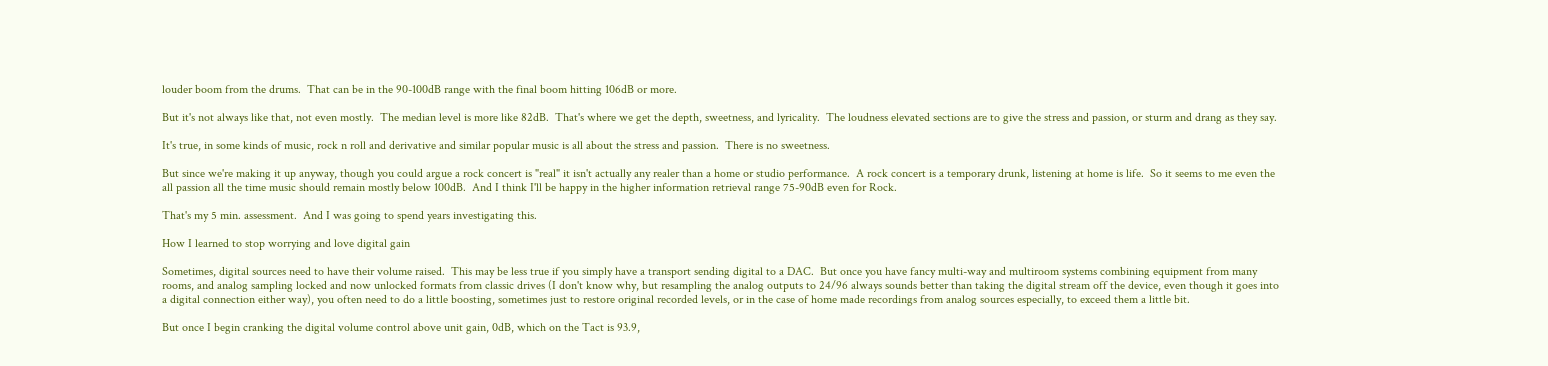louder boom from the drums.  That can be in the 90-100dB range with the final boom hitting 106dB or more.

But it's not always like that, not even mostly.  The median level is more like 82dB.  That's where we get the depth, sweetness, and lyricality.  The loudness elevated sections are to give the stress and passion, or sturm and drang as they say.

It's true, in some kinds of music, rock n roll and derivative and similar popular music is all about the stress and passion.  There is no sweetness.

But since we're making it up anyway, though you could argue a rock concert is "real" it isn't actually any realer than a home or studio performance.  A rock concert is a temporary drunk, listening at home is life.  So it seems to me even the all passion all the time music should remain mostly below 100dB.  And I think I'll be happy in the higher information retrieval range 75-90dB even for Rock.

That's my 5 min. assessment.  And I was going to spend years investigating this.

How I learned to stop worrying and love digital gain

Sometimes, digital sources need to have their volume raised.  This may be less true if you simply have a transport sending digital to a DAC.  But once you have fancy multi-way and multiroom systems combining equipment from many rooms, and analog sampling locked and now unlocked formats from classic drives (I don't know why, but resampling the analog outputs to 24/96 always sounds better than taking the digital stream off the device, even though it goes into a digital connection either way), you often need to do a little boosting, sometimes just to restore original recorded levels, or in the case of home made recordings from analog sources especially, to exceed them a little bit.

But once I begin cranking the digital volume control above unit gain, 0dB, which on the Tact is 93.9,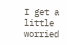I get a little worried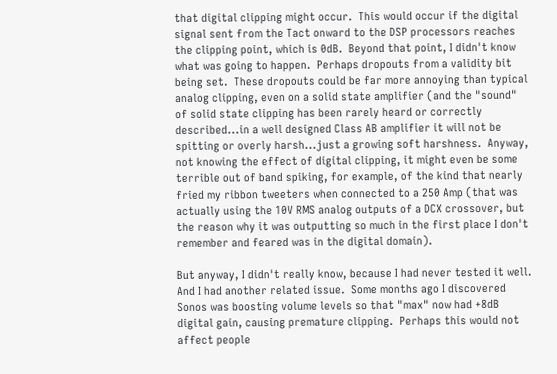that digital clipping might occur.  This would occur if the digital signal sent from the Tact onward to the DSP processors reaches the clipping point, which is 0dB.  Beyond that point, I didn't know what was going to happen.  Perhaps dropouts from a validity bit being set.  These dropouts could be far more annoying than typical analog clipping, even on a solid state amplifier (and the "sound" of solid state clipping has been rarely heard or correctly described...in a well designed Class AB amplifier it will not be spitting or overly harsh...just a growing soft harshness.  Anyway, not knowing the effect of digital clipping, it might even be some terrible out of band spiking, for example, of the kind that nearly fried my ribbon tweeters when connected to a 250 Amp (that was actually using the 10V RMS analog outputs of a DCX crossover, but the reason why it was outputting so much in the first place I don't remember and feared was in the digital domain).

But anyway, I didn't really know, because I had never tested it well.  And I had another related issue.  Some months ago I discovered Sonos was boosting volume levels so that "max" now had +8dB digital gain, causing premature clipping.  Perhaps this would not affect people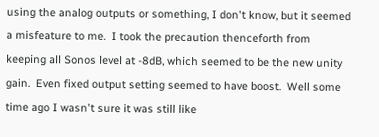using the analog outputs or something, I don't know, but it seemed a misfeature to me.  I took the precaution thenceforth from keeping all Sonos level at -8dB, which seemed to be the new unity gain.  Even fixed output setting seemed to have boost.  Well some time ago I wasn't sure it was still like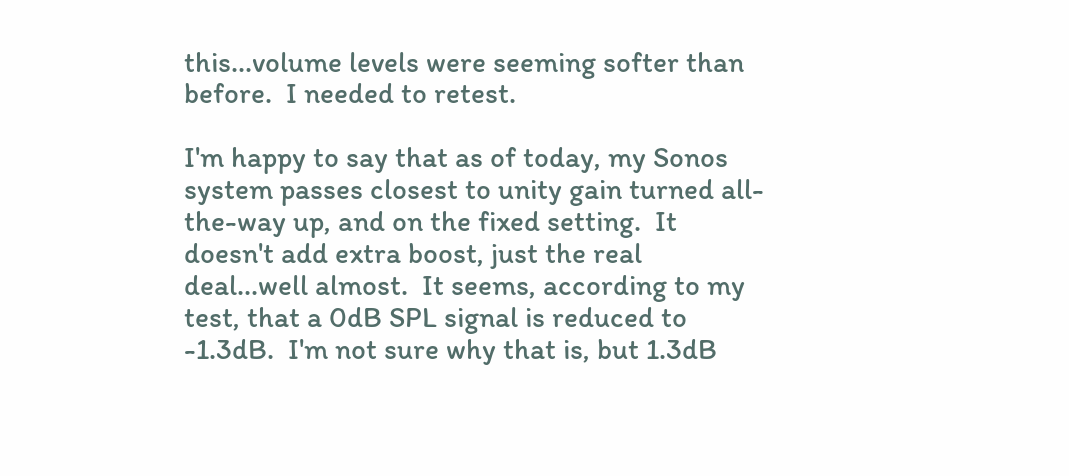this...volume levels were seeming softer than before.  I needed to retest.

I'm happy to say that as of today, my Sonos system passes closest to unity gain turned all-the-way up, and on the fixed setting.  It doesn't add extra boost, just the real deal...well almost.  It seems, according to my test, that a 0dB SPL signal is reduced to -1.3dB.  I'm not sure why that is, but 1.3dB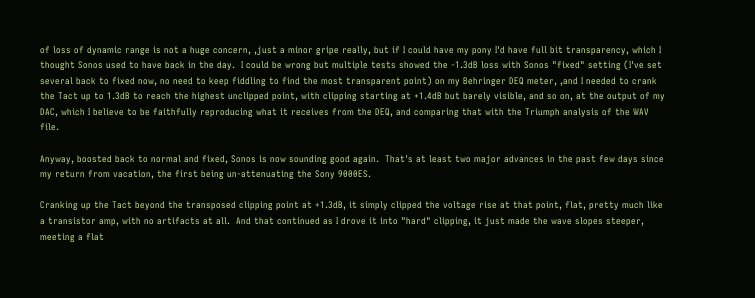of loss of dynamic range is not a huge concern, ,just a minor gripe really, but if I could have my pony I'd have full bit transparency, which I thought Sonos used to have back in the day.  I could be wrong but multiple tests showed the -1.3dB loss with Sonos "fixed" setting (I've set several back to fixed now, no need to keep fiddling to find the most transparent point) on my Behringer DEQ meter, ,and I needed to crank the Tact up to 1.3dB to reach the highest unclipped point, with clipping starting at +1.4dB but barely visible, and so on, at the output of my DAC, which I believe to be faithfully reproducing what it receives from the DEQ, and comparing that with the Triumph analysis of the WAV file.

Anyway, boosted back to normal and fixed, Sonos is now sounding good again.  That's at least two major advances in the past few days since my return from vacation, the first being un-attenuating the Sony 9000ES.

Cranking up the Tact beyond the transposed clipping point at +1.3dB, it simply clipped the voltage rise at that point, flat, pretty much like a transistor amp, with no artifacts at all.  And that continued as I drove it into "hard" clipping, it just made the wave slopes steeper, meeting a flat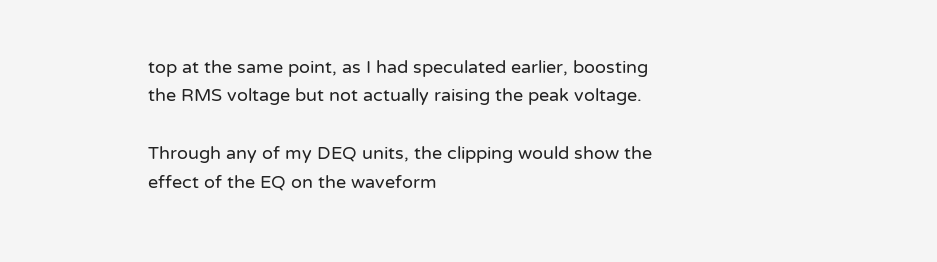top at the same point, as I had speculated earlier, boosting the RMS voltage but not actually raising the peak voltage.

Through any of my DEQ units, the clipping would show the effect of the EQ on the waveform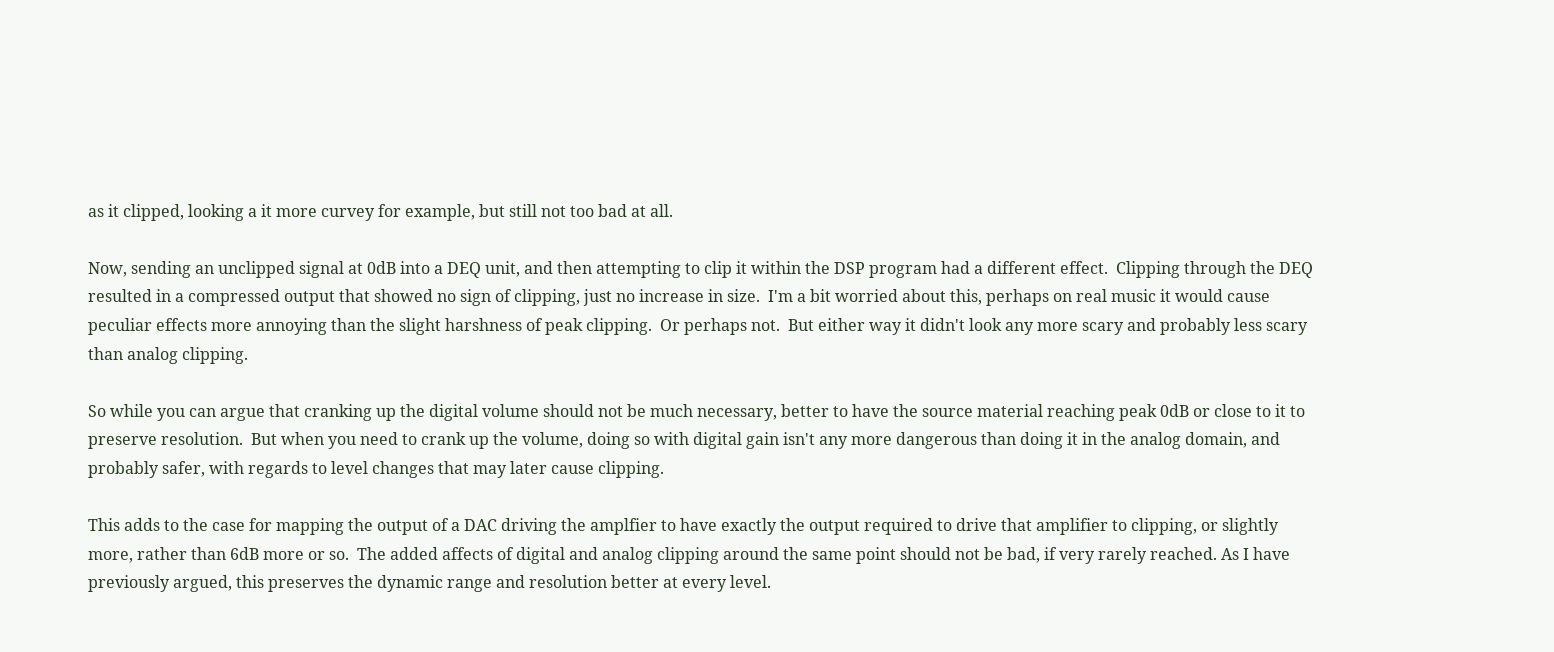as it clipped, looking a it more curvey for example, but still not too bad at all.

Now, sending an unclipped signal at 0dB into a DEQ unit, and then attempting to clip it within the DSP program had a different effect.  Clipping through the DEQ resulted in a compressed output that showed no sign of clipping, just no increase in size.  I'm a bit worried about this, perhaps on real music it would cause peculiar effects more annoying than the slight harshness of peak clipping.  Or perhaps not.  But either way it didn't look any more scary and probably less scary than analog clipping.

So while you can argue that cranking up the digital volume should not be much necessary, better to have the source material reaching peak 0dB or close to it to preserve resolution.  But when you need to crank up the volume, doing so with digital gain isn't any more dangerous than doing it in the analog domain, and probably safer, with regards to level changes that may later cause clipping.

This adds to the case for mapping the output of a DAC driving the amplfier to have exactly the output required to drive that amplifier to clipping, or slightly more, rather than 6dB more or so.  The added affects of digital and analog clipping around the same point should not be bad, if very rarely reached. As I have previously argued, this preserves the dynamic range and resolution better at every level.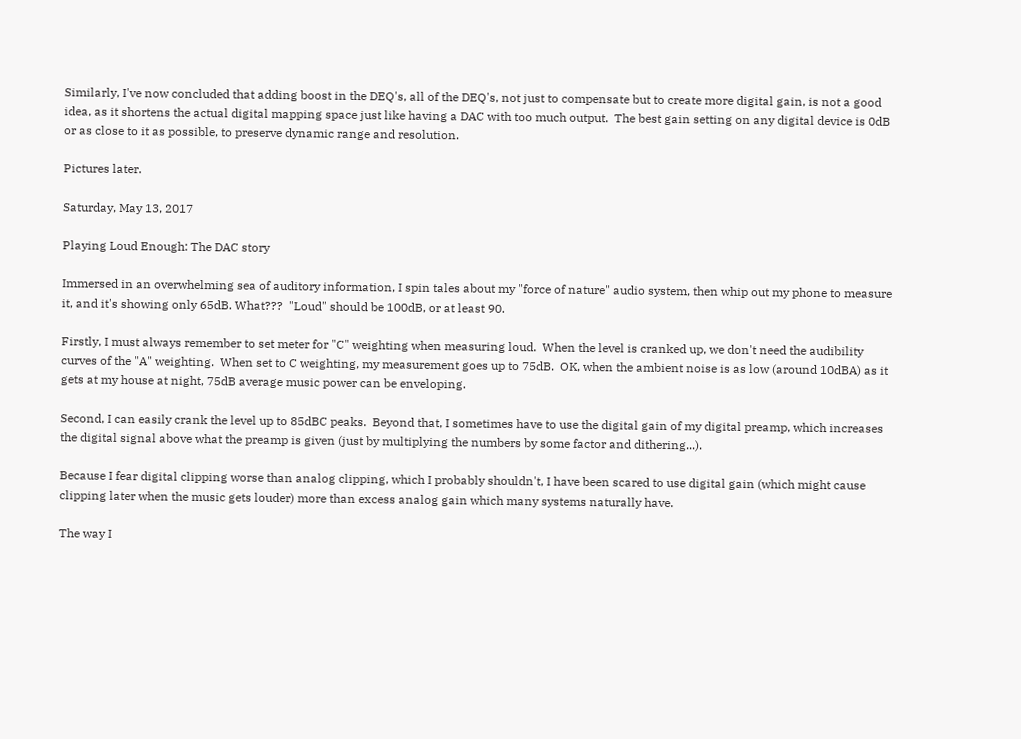Similarly, I've now concluded that adding boost in the DEQ's, all of the DEQ's, not just to compensate but to create more digital gain, is not a good idea, as it shortens the actual digital mapping space just like having a DAC with too much output.  The best gain setting on any digital device is 0dB or as close to it as possible, to preserve dynamic range and resolution.

Pictures later.

Saturday, May 13, 2017

Playing Loud Enough: The DAC story

Immersed in an overwhelming sea of auditory information, I spin tales about my "force of nature" audio system, then whip out my phone to measure it, and it's showing only 65dB. What???  "Loud" should be 100dB, or at least 90.

Firstly, I must always remember to set meter for "C" weighting when measuring loud.  When the level is cranked up, we don't need the audibility curves of the "A" weighting.  When set to C weighting, my measurement goes up to 75dB.  OK, when the ambient noise is as low (around 10dBA) as it gets at my house at night, 75dB average music power can be enveloping.

Second, I can easily crank the level up to 85dBC peaks.  Beyond that, I sometimes have to use the digital gain of my digital preamp, which increases the digital signal above what the preamp is given (just by multiplying the numbers by some factor and dithering...).

Because I fear digital clipping worse than analog clipping, which I probably shouldn't, I have been scared to use digital gain (which might cause clipping later when the music gets louder) more than excess analog gain which many systems naturally have.

The way I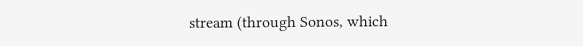stream (through Sonos, which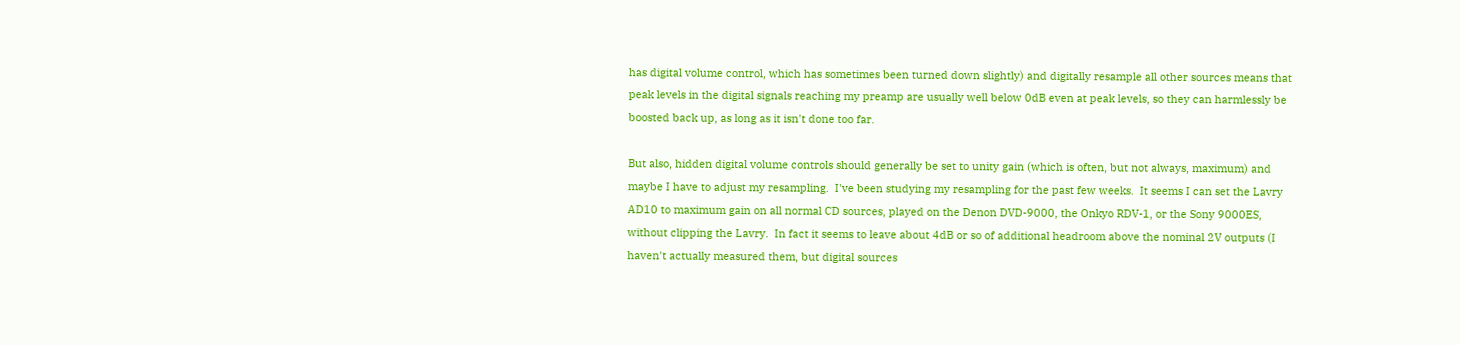has digital volume control, which has sometimes been turned down slightly) and digitally resample all other sources means that peak levels in the digital signals reaching my preamp are usually well below 0dB even at peak levels, so they can harmlessly be boosted back up, as long as it isn't done too far.

But also, hidden digital volume controls should generally be set to unity gain (which is often, but not always, maximum) and maybe I have to adjust my resampling.  I've been studying my resampling for the past few weeks.  It seems I can set the Lavry AD10 to maximum gain on all normal CD sources, played on the Denon DVD-9000, the Onkyo RDV-1, or the Sony 9000ES, without clipping the Lavry.  In fact it seems to leave about 4dB or so of additional headroom above the nominal 2V outputs (I haven't actually measured them, but digital sources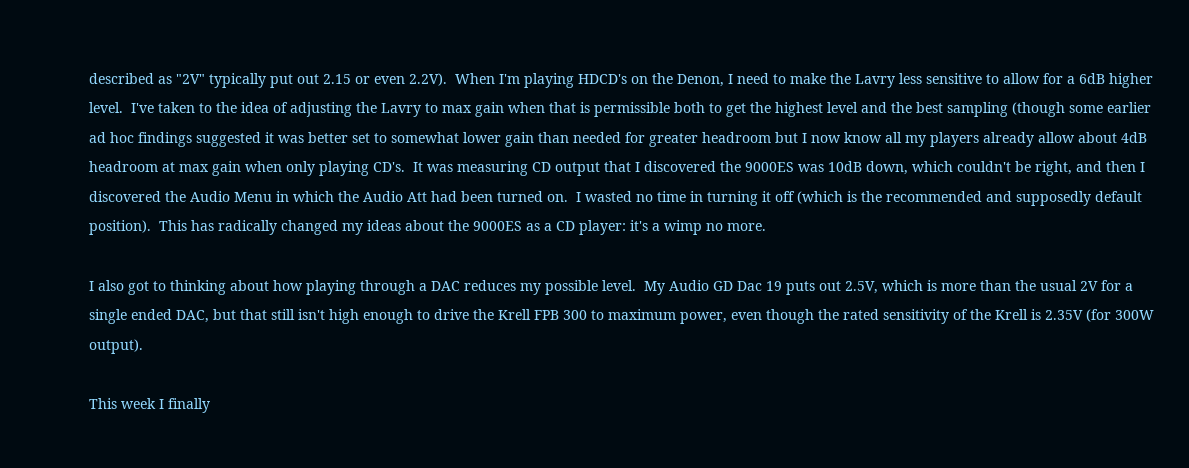described as "2V" typically put out 2.15 or even 2.2V).  When I'm playing HDCD's on the Denon, I need to make the Lavry less sensitive to allow for a 6dB higher level.  I've taken to the idea of adjusting the Lavry to max gain when that is permissible both to get the highest level and the best sampling (though some earlier ad hoc findings suggested it was better set to somewhat lower gain than needed for greater headroom but I now know all my players already allow about 4dB headroom at max gain when only playing CD's.  It was measuring CD output that I discovered the 9000ES was 10dB down, which couldn't be right, and then I discovered the Audio Menu in which the Audio Att had been turned on.  I wasted no time in turning it off (which is the recommended and supposedly default position).  This has radically changed my ideas about the 9000ES as a CD player: it's a wimp no more.

I also got to thinking about how playing through a DAC reduces my possible level.  My Audio GD Dac 19 puts out 2.5V, which is more than the usual 2V for a single ended DAC, but that still isn't high enough to drive the Krell FPB 300 to maximum power, even though the rated sensitivity of the Krell is 2.35V (for 300W output).

This week I finally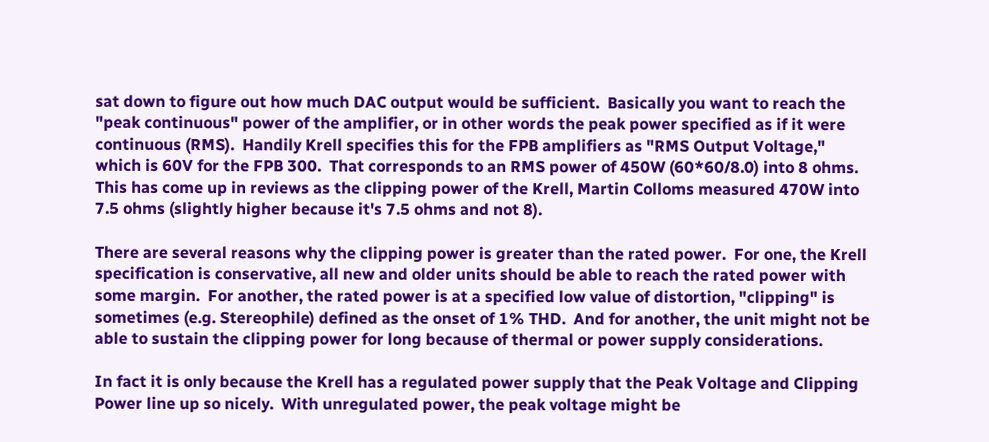sat down to figure out how much DAC output would be sufficient.  Basically you want to reach the "peak continuous" power of the amplifier, or in other words the peak power specified as if it were continuous (RMS).  Handily Krell specifies this for the FPB amplifiers as "RMS Output Voltage," which is 60V for the FPB 300.  That corresponds to an RMS power of 450W (60*60/8.0) into 8 ohms.  This has come up in reviews as the clipping power of the Krell, Martin Colloms measured 470W into 7.5 ohms (slightly higher because it's 7.5 ohms and not 8).

There are several reasons why the clipping power is greater than the rated power.  For one, the Krell specification is conservative, all new and older units should be able to reach the rated power with some margin.  For another, the rated power is at a specified low value of distortion, "clipping" is sometimes (e.g. Stereophile) defined as the onset of 1% THD.  And for another, the unit might not be able to sustain the clipping power for long because of thermal or power supply considerations.

In fact it is only because the Krell has a regulated power supply that the Peak Voltage and Clipping Power line up so nicely.  With unregulated power, the peak voltage might be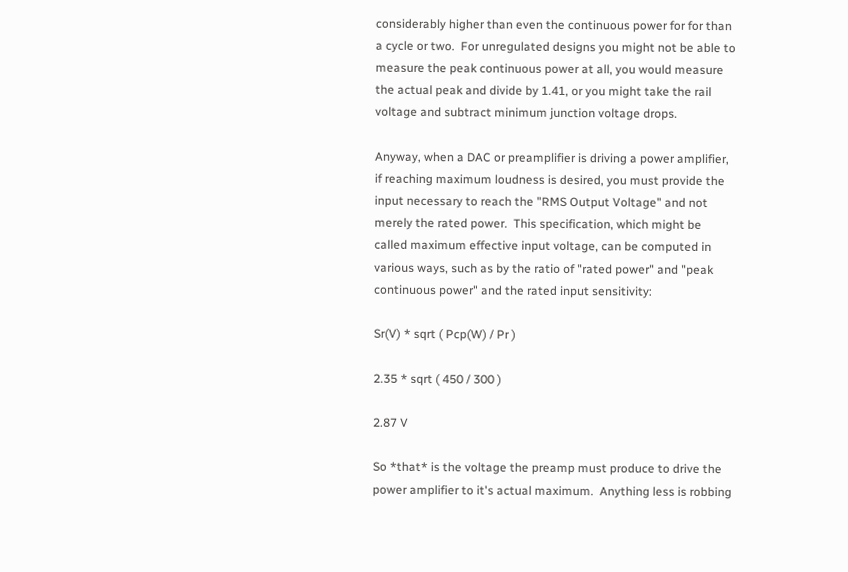considerably higher than even the continuous power for for than a cycle or two.  For unregulated designs you might not be able to measure the peak continuous power at all, you would measure the actual peak and divide by 1.41, or you might take the rail voltage and subtract minimum junction voltage drops.

Anyway, when a DAC or preamplifier is driving a power amplifier, if reaching maximum loudness is desired, you must provide the input necessary to reach the "RMS Output Voltage" and not merely the rated power.  This specification, which might be called maximum effective input voltage, can be computed in various ways, such as by the ratio of "rated power" and "peak continuous power" and the rated input sensitivity:

Sr(V) * sqrt ( Pcp(W) / Pr )

2.35 * sqrt ( 450 / 300 )

2.87 V

So *that* is the voltage the preamp must produce to drive the power amplifier to it's actual maximum.  Anything less is robbing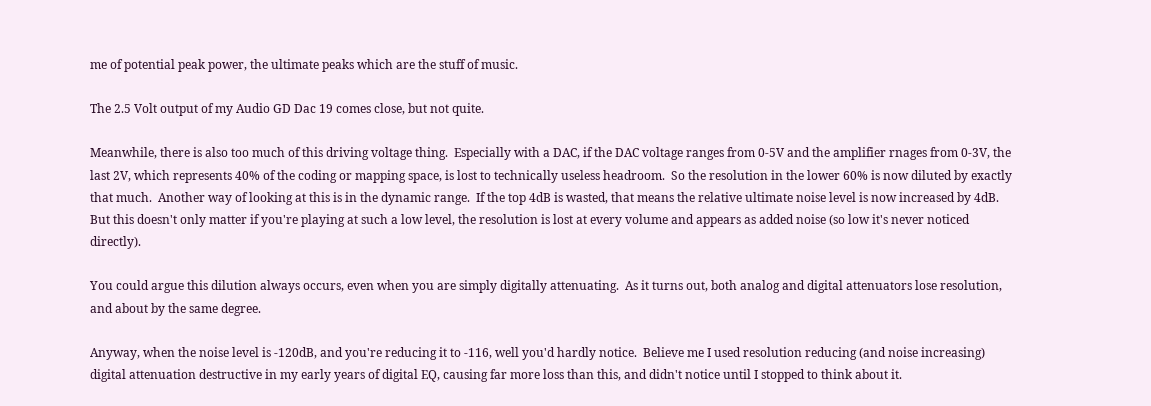me of potential peak power, the ultimate peaks which are the stuff of music.

The 2.5 Volt output of my Audio GD Dac 19 comes close, but not quite.

Meanwhile, there is also too much of this driving voltage thing.  Especially with a DAC, if the DAC voltage ranges from 0-5V and the amplifier rnages from 0-3V, the last 2V, which represents 40% of the coding or mapping space, is lost to technically useless headroom.  So the resolution in the lower 60% is now diluted by exactly that much.  Another way of looking at this is in the dynamic range.  If the top 4dB is wasted, that means the relative ultimate noise level is now increased by 4dB.  But this doesn't only matter if you're playing at such a low level, the resolution is lost at every volume and appears as added noise (so low it's never noticed directly).

You could argue this dilution always occurs, even when you are simply digitally attenuating.  As it turns out, both analog and digital attenuators lose resolution, and about by the same degree.

Anyway, when the noise level is -120dB, and you're reducing it to -116, well you'd hardly notice.  Believe me I used resolution reducing (and noise increasing) digital attenuation destructive in my early years of digital EQ, causing far more loss than this, and didn't notice until I stopped to think about it.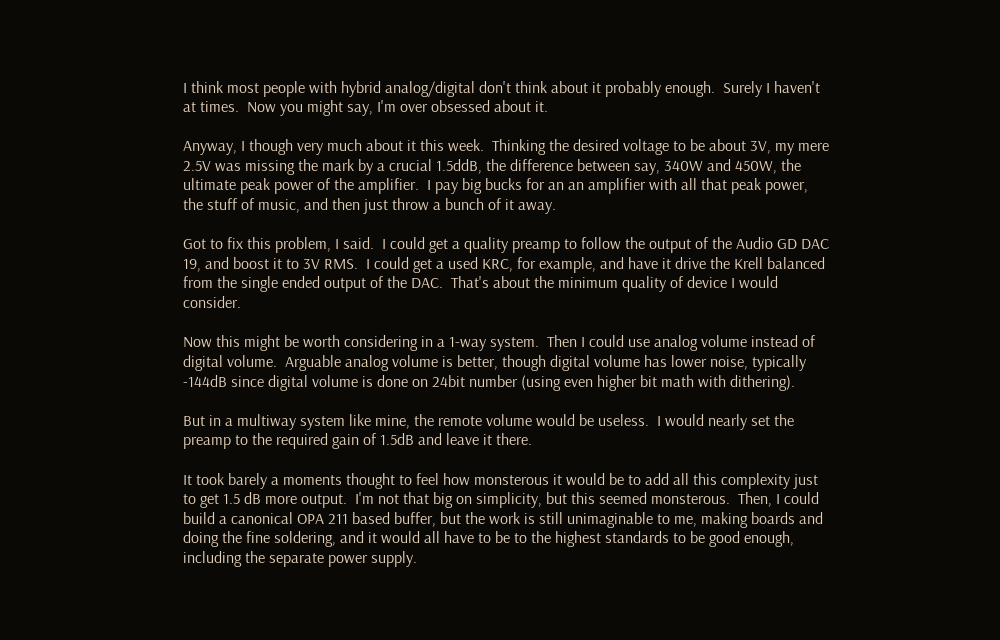I think most people with hybrid analog/digital don't think about it probably enough.  Surely I haven't at times.  Now you might say, I'm over obsessed about it.

Anyway, I though very much about it this week.  Thinking the desired voltage to be about 3V, my mere 2.5V was missing the mark by a crucial 1.5ddB, the difference between say, 340W and 450W, the ultimate peak power of the amplifier.  I pay big bucks for an an amplifier with all that peak power, the stuff of music, and then just throw a bunch of it away.

Got to fix this problem, I said.  I could get a quality preamp to follow the output of the Audio GD DAC 19, and boost it to 3V RMS.  I could get a used KRC, for example, and have it drive the Krell balanced from the single ended output of the DAC.  That's about the minimum quality of device I would consider.

Now this might be worth considering in a 1-way system.  Then I could use analog volume instead of digital volume.  Arguable analog volume is better, though digital volume has lower noise, typically -144dB since digital volume is done on 24bit number (using even higher bit math with dithering).

But in a multiway system like mine, the remote volume would be useless.  I would nearly set the preamp to the required gain of 1.5dB and leave it there.

It took barely a moments thought to feel how monsterous it would be to add all this complexity just to get 1.5 dB more output.  I'm not that big on simplicity, but this seemed monsterous.  Then, I could build a canonical OPA 211 based buffer, but the work is still unimaginable to me, making boards and doing the fine soldering, and it would all have to be to the highest standards to be good enough, including the separate power supply.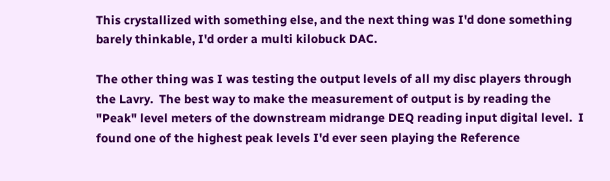This crystallized with something else, and the next thing was I'd done something barely thinkable, I'd order a multi kilobuck DAC.

The other thing was I was testing the output levels of all my disc players through the Lavry.  The best way to make the measurement of output is by reading the "Peak" level meters of the downstream midrange DEQ reading input digital level.  I found one of the highest peak levels I'd ever seen playing the Reference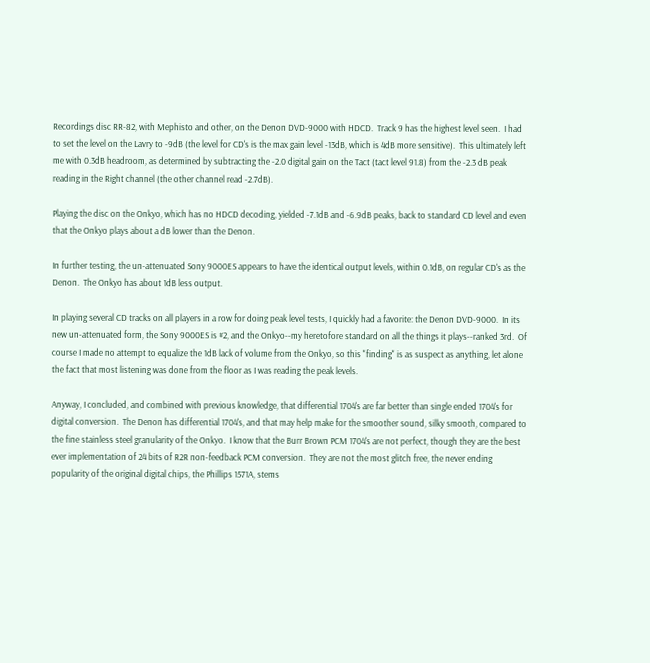Recordings disc RR-82, with Mephisto and other, on the Denon DVD-9000 with HDCD.  Track 9 has the highest level seen.  I had to set the level on the Lavry to -9dB (the level for CD's is the max gain level -13dB, which is 4dB more sensitive).  This ultimately left me with 0.3dB headroom, as determined by subtracting the -2.0 digital gain on the Tact (tact level 91.8) from the -2.3 dB peak reading in the Right channel (the other channel read -2.7dB).

Playing the disc on the Onkyo, which has no HDCD decoding, yielded -7.1dB and -6.9dB peaks, back to standard CD level and even that the Onkyo plays about a dB lower than the Denon.

In further testing, the un-attenuated Sony 9000ES appears to have the identical output levels, within 0.1dB, on regular CD's as the Denon.  The Onkyo has about 1dB less output.

In playing several CD tracks on all players in a row for doing peak level tests, I quickly had a favorite: the Denon DVD-9000.  In its new un-attenuated form, the Sony 9000ES is #2, and the Onkyo--my heretofore standard on all the things it plays--ranked 3rd.  Of course I made no attempt to equalize the 1dB lack of volume from the Onkyo, so this "finding" is as suspect as anything, let alone the fact that most listening was done from the floor as I was reading the peak levels.

Anyway, I concluded, and combined with previous knowledge, that differential 1704's are far better than single ended 1704's for digital conversion.  The Denon has differential 1704's, and that may help make for the smoother sound, silky smooth, compared to the fine stainless steel granularity of the Onkyo.  I know that the Burr Brown PCM 1704's are not perfect, though they are the best ever implementation of 24 bits of R2R non-feedback PCM conversion.  They are not the most glitch free, the never ending popularity of the original digital chips, the Phillips 1571A, stems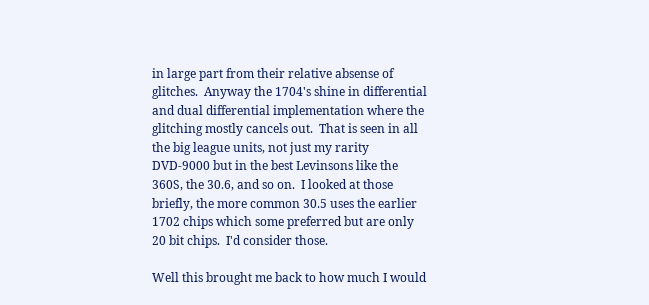in large part from their relative absense of glitches.  Anyway the 1704's shine in differential and dual differential implementation where the glitching mostly cancels out.  That is seen in all the big league units, not just my rarity DVD-9000 but in the best Levinsons like the 360S, the 30.6, and so on.  I looked at those briefly, the more common 30.5 uses the earlier 1702 chips which some preferred but are only 20 bit chips.  I'd consider those.

Well this brought me back to how much I would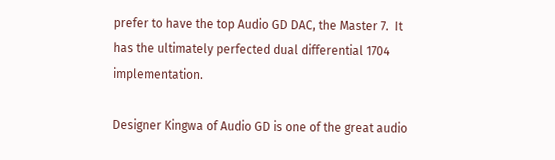prefer to have the top Audio GD DAC, the Master 7.  It has the ultimately perfected dual differential 1704 implementation.

Designer Kingwa of Audio GD is one of the great audio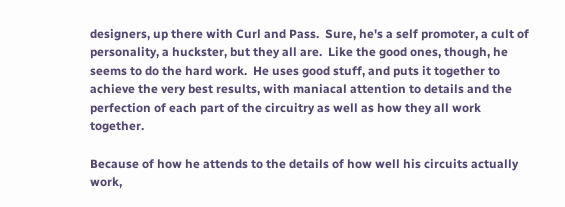designers, up there with Curl and Pass.  Sure, he's a self promoter, a cult of personality, a huckster, but they all are.  Like the good ones, though, he seems to do the hard work.  He uses good stuff, and puts it together to achieve the very best results, with maniacal attention to details and the perfection of each part of the circuitry as well as how they all work together.

Because of how he attends to the details of how well his circuits actually work,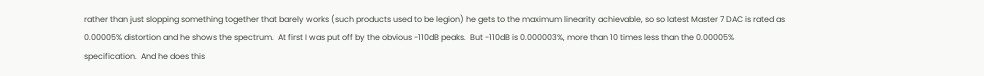rather than just slopping something together that barely works (such products used to be legion) he gets to the maximum linearity achievable, so so latest Master 7 DAC is rated as 0.00005% distortion and he shows the spectrum.  At first I was put off by the obvious -110dB peaks.  But -110dB is 0.000003%, more than 10 times less than the 0.00005% specification.  And he does this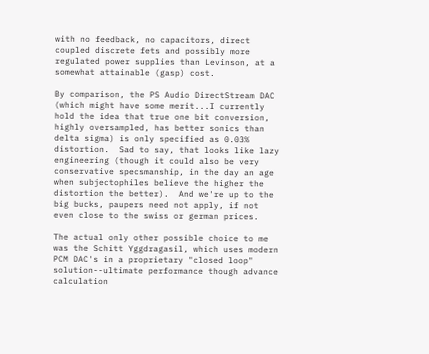with no feedback, no capacitors, direct coupled discrete fets and possibly more regulated power supplies than Levinson, at a somewhat attainable (gasp) cost.

By comparison, the PS Audio DirectStream DAC (which might have some merit...I currently hold the idea that true one bit conversion, highly oversampled, has better sonics than delta sigma) is only specified as 0.03% distortion.  Sad to say, that looks like lazy engineering (though it could also be very conservative specsmanship, in the day an age when subjectophiles believe the higher the distortion the better).  And we're up to the big bucks, paupers need not apply, if not even close to the swiss or german prices.

The actual only other possible choice to me was the Schitt Yggdragasil, which uses modern PCM DAC's in a proprietary "closed loop" solution--ultimate performance though advance calculation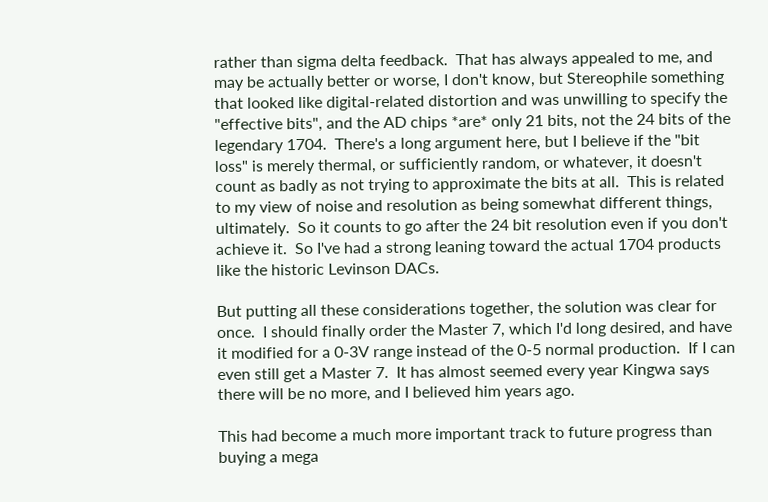rather than sigma delta feedback.  That has always appealed to me, and may be actually better or worse, I don't know, but Stereophile something that looked like digital-related distortion and was unwilling to specify the "effective bits", and the AD chips *are* only 21 bits, not the 24 bits of the legendary 1704.  There's a long argument here, but I believe if the "bit loss" is merely thermal, or sufficiently random, or whatever, it doesn't count as badly as not trying to approximate the bits at all.  This is related to my view of noise and resolution as being somewhat different things, ultimately.  So it counts to go after the 24 bit resolution even if you don't achieve it.  So I've had a strong leaning toward the actual 1704 products like the historic Levinson DACs.

But putting all these considerations together, the solution was clear for once.  I should finally order the Master 7, which I'd long desired, and have it modified for a 0-3V range instead of the 0-5 normal production.  If I can even still get a Master 7.  It has almost seemed every year Kingwa says there will be no more, and I believed him years ago.

This had become a much more important track to future progress than buying a mega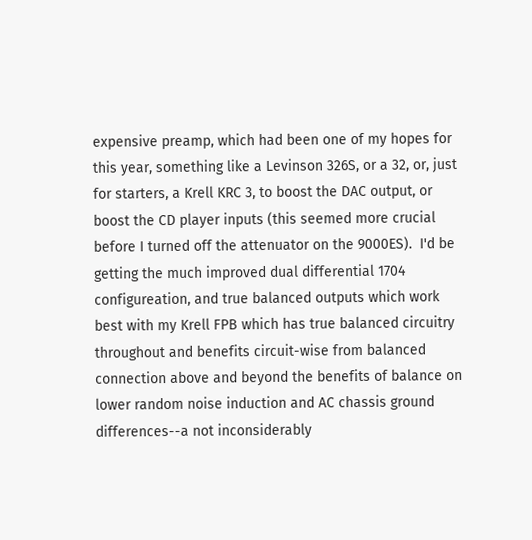expensive preamp, which had been one of my hopes for this year, something like a Levinson 326S, or a 32, or, just for starters, a Krell KRC 3, to boost the DAC output, or boost the CD player inputs (this seemed more crucial before I turned off the attenuator on the 9000ES).  I'd be getting the much improved dual differential 1704 configureation, and true balanced outputs which work best with my Krell FPB which has true balanced circuitry throughout and benefits circuit-wise from balanced connection above and beyond the benefits of balance on lower random noise induction and AC chassis ground differences--a not inconsiderably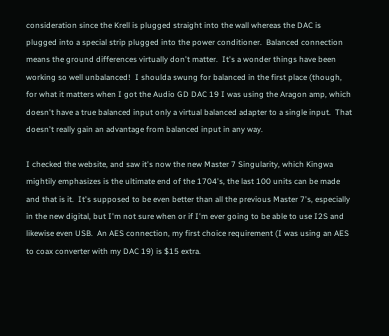consideration since the Krell is plugged straight into the wall whereas the DAC is plugged into a special strip plugged into the power conditioner.  Balanced connection means the ground differences virtually don't matter.  It's a wonder things have been working so well unbalanced!  I shoulda swung for balanced in the first place (though, for what it matters when I got the Audio GD DAC 19 I was using the Aragon amp, which doesn't have a true balanced input only a virtual balanced adapter to a single input.  That doesn't really gain an advantage from balanced input in any way.

I checked the website, and saw it's now the new Master 7 Singularity, which Kingwa mightily emphasizes is the ultimate end of the 1704's, the last 100 units can be made and that is it.  It's supposed to be even better than all the previous Master 7's, especially in the new digital, but I'm not sure when or if I'm ever going to be able to use I2S and likewise even USB.  An AES connection, my first choice requirement (I was using an AES to coax converter with my DAC 19) is $15 extra.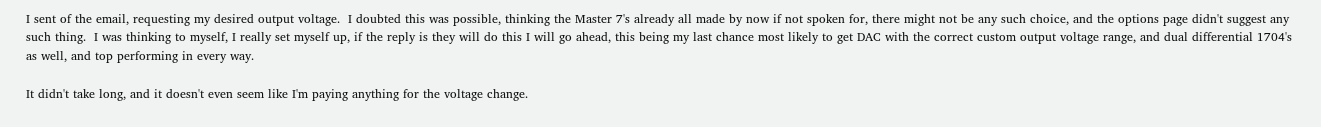I sent of the email, requesting my desired output voltage.  I doubted this was possible, thinking the Master 7's already all made by now if not spoken for, there might not be any such choice, and the options page didn't suggest any such thing.  I was thinking to myself, I really set myself up, if the reply is they will do this I will go ahead, this being my last chance most likely to get DAC with the correct custom output voltage range, and dual differential 1704's as well, and top performing in every way.

It didn't take long, and it doesn't even seem like I'm paying anything for the voltage change.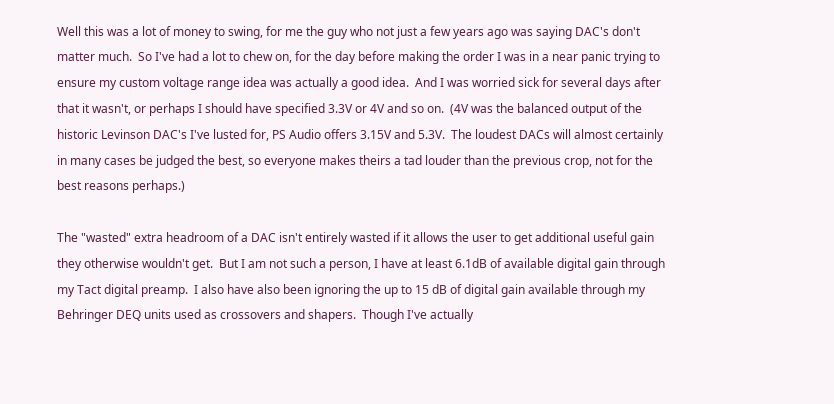Well this was a lot of money to swing, for me the guy who not just a few years ago was saying DAC's don't matter much.  So I've had a lot to chew on, for the day before making the order I was in a near panic trying to ensure my custom voltage range idea was actually a good idea.  And I was worried sick for several days after that it wasn't, or perhaps I should have specified 3.3V or 4V and so on.  (4V was the balanced output of the historic Levinson DAC's I've lusted for, PS Audio offers 3.15V and 5.3V.  The loudest DACs will almost certainly in many cases be judged the best, so everyone makes theirs a tad louder than the previous crop, not for the best reasons perhaps.)

The "wasted" extra headroom of a DAC isn't entirely wasted if it allows the user to get additional useful gain they otherwise wouldn't get.  But I am not such a person, I have at least 6.1dB of available digital gain through my Tact digital preamp.  I also have also been ignoring the up to 15 dB of digital gain available through my Behringer DEQ units used as crossovers and shapers.  Though I've actually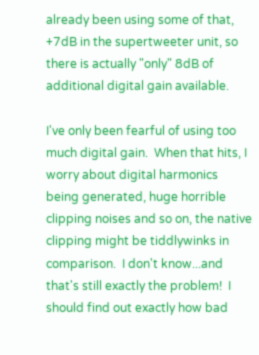already been using some of that, +7dB in the supertweeter unit, so there is actually "only" 8dB of additional digital gain available.

I've only been fearful of using too much digital gain.  When that hits, I worry about digital harmonics being generated, huge horrible clipping noises and so on, the native clipping might be tiddlywinks in comparison.  I don't know...and that's still exactly the problem!  I should find out exactly how bad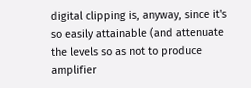digital clipping is, anyway, since it's so easily attainable (and attenuate the levels so as not to produce amplifier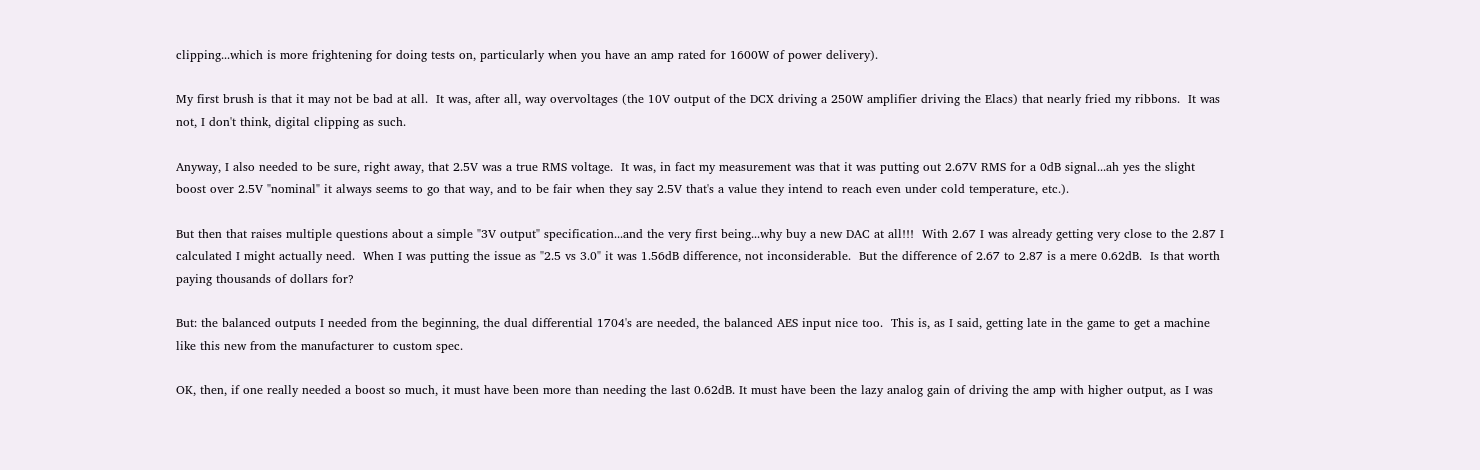clipping...which is more frightening for doing tests on, particularly when you have an amp rated for 1600W of power delivery).

My first brush is that it may not be bad at all.  It was, after all, way overvoltages (the 10V output of the DCX driving a 250W amplifier driving the Elacs) that nearly fried my ribbons.  It was not, I don't think, digital clipping as such.

Anyway, I also needed to be sure, right away, that 2.5V was a true RMS voltage.  It was, in fact my measurement was that it was putting out 2.67V RMS for a 0dB signal...ah yes the slight boost over 2.5V "nominal" it always seems to go that way, and to be fair when they say 2.5V that's a value they intend to reach even under cold temperature, etc.).

But then that raises multiple questions about a simple "3V output" specification...and the very first being...why buy a new DAC at all!!!  With 2.67 I was already getting very close to the 2.87 I calculated I might actually need.  When I was putting the issue as "2.5 vs 3.0" it was 1.56dB difference, not inconsiderable.  But the difference of 2.67 to 2.87 is a mere 0.62dB.  Is that worth paying thousands of dollars for?

But: the balanced outputs I needed from the beginning, the dual differential 1704's are needed, the balanced AES input nice too.  This is, as I said, getting late in the game to get a machine like this new from the manufacturer to custom spec.

OK, then, if one really needed a boost so much, it must have been more than needing the last 0.62dB. It must have been the lazy analog gain of driving the amp with higher output, as I was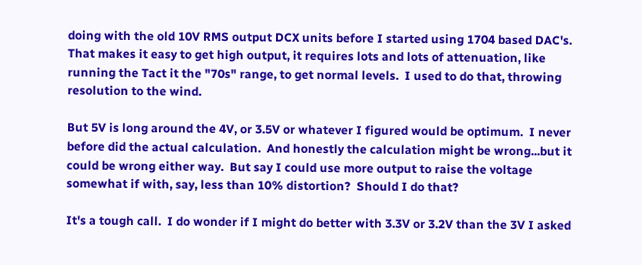doing with the old 10V RMS output DCX units before I started using 1704 based DAC's.  That makes it easy to get high output, it requires lots and lots of attenuation, like running the Tact it the "70s" range, to get normal levels.  I used to do that, throwing resolution to the wind.

But 5V is long around the 4V, or 3.5V or whatever I figured would be optimum.  I never before did the actual calculation.  And honestly the calculation might be wrong...but it could be wrong either way.  But say I could use more output to raise the voltage somewhat if with, say, less than 10% distortion?  Should I do that?

It's a tough call.  I do wonder if I might do better with 3.3V or 3.2V than the 3V I asked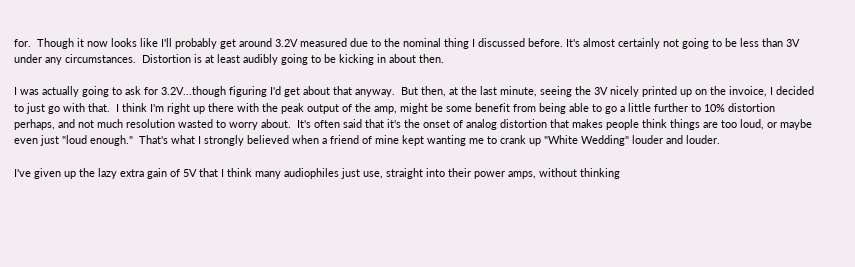for.  Though it now looks like I'll probably get around 3.2V measured due to the nominal thing I discussed before. It's almost certainly not going to be less than 3V under any circumstances.  Distortion is at least audibly going to be kicking in about then.

I was actually going to ask for 3.2V...though figuring I'd get about that anyway.  But then, at the last minute, seeing the 3V nicely printed up on the invoice, I decided to just go with that.  I think I'm right up there with the peak output of the amp, might be some benefit from being able to go a little further to 10% distortion perhaps, and not much resolution wasted to worry about.  It's often said that it's the onset of analog distortion that makes people think things are too loud, or maybe even just "loud enough."  That's what I strongly believed when a friend of mine kept wanting me to crank up "White Wedding" louder and louder.

I've given up the lazy extra gain of 5V that I think many audiophiles just use, straight into their power amps, without thinking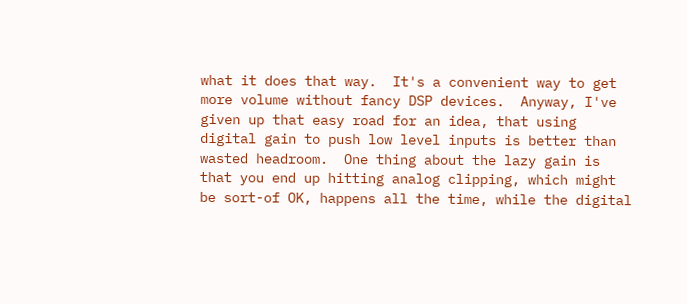what it does that way.  It's a convenient way to get more volume without fancy DSP devices.  Anyway, I've given up that easy road for an idea, that using digital gain to push low level inputs is better than wasted headroom.  One thing about the lazy gain is that you end up hitting analog clipping, which might be sort-of OK, happens all the time, while the digital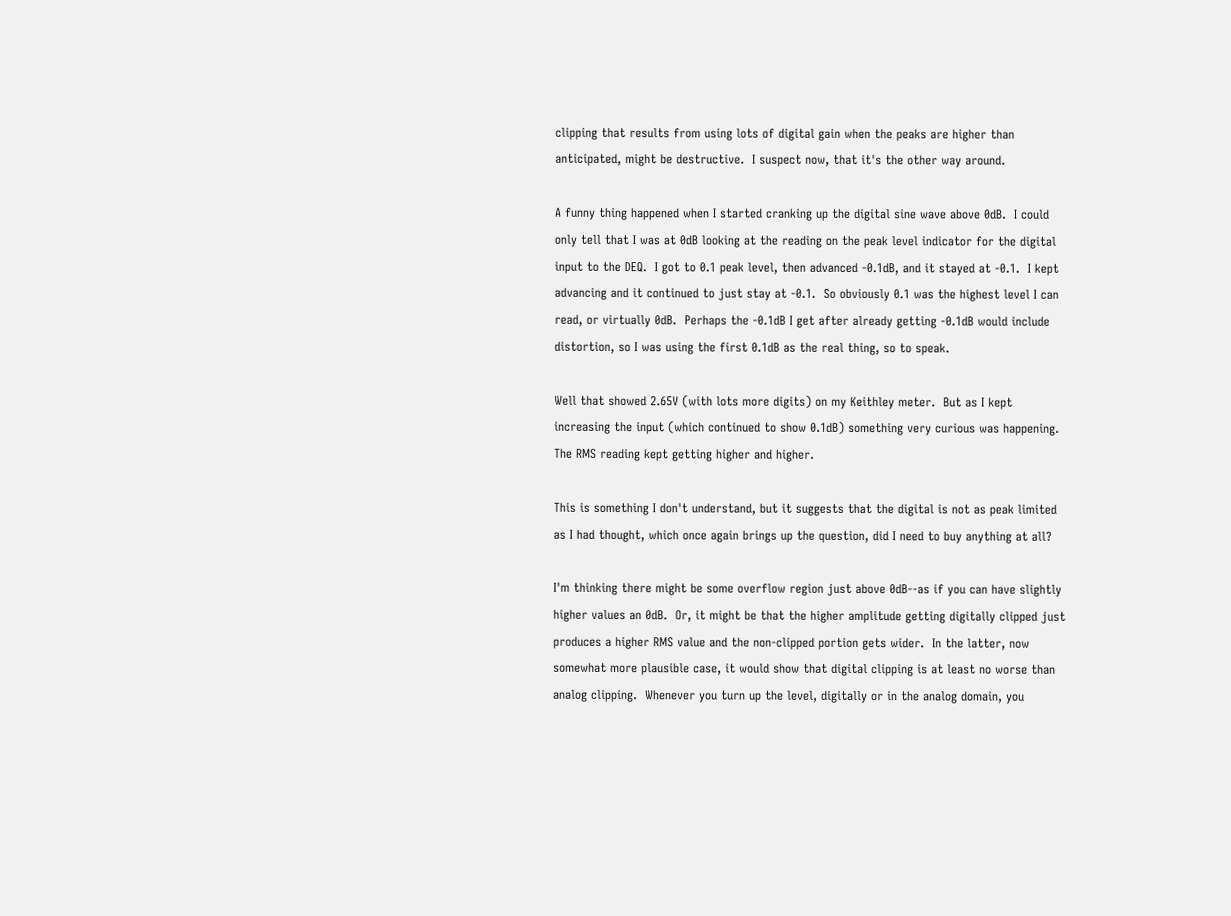clipping that results from using lots of digital gain when the peaks are higher than anticipated, might be destructive.  I suspect now, that it's the other way around.

A funny thing happened when I started cranking up the digital sine wave above 0dB.  I could only tell that I was at 0dB looking at the reading on the peak level indicator for the digital input to the DEQ.  I got to 0.1 peak level, then advanced -0.1dB, and it stayed at -0.1.  I kept advancing and it continued to just stay at -0.1.  So obviously 0.1 was the highest level I can read, or virtually 0dB.  Perhaps the -0.1dB I get after already getting -0.1dB would include distortion, so I was using the first 0.1dB as the real thing, so to speak.

Well that showed 2.65V (with lots more digits) on my Keithley meter.  But as I kept increasing the input (which continued to show 0.1dB) something very curious was happening.  The RMS reading kept getting higher and higher.

This is something I don't understand, but it suggests that the digital is not as peak limited as I had thought, which once again brings up the question, did I need to buy anything at all?

I'm thinking there might be some overflow region just above 0dB--as if you can have slightly higher values an 0dB.  Or, it might be that the higher amplitude getting digitally clipped just produces a higher RMS value and the non-clipped portion gets wider.  In the latter, now somewhat more plausible case, it would show that digital clipping is at least no worse than analog clipping.  Whenever you turn up the level, digitally or in the analog domain, you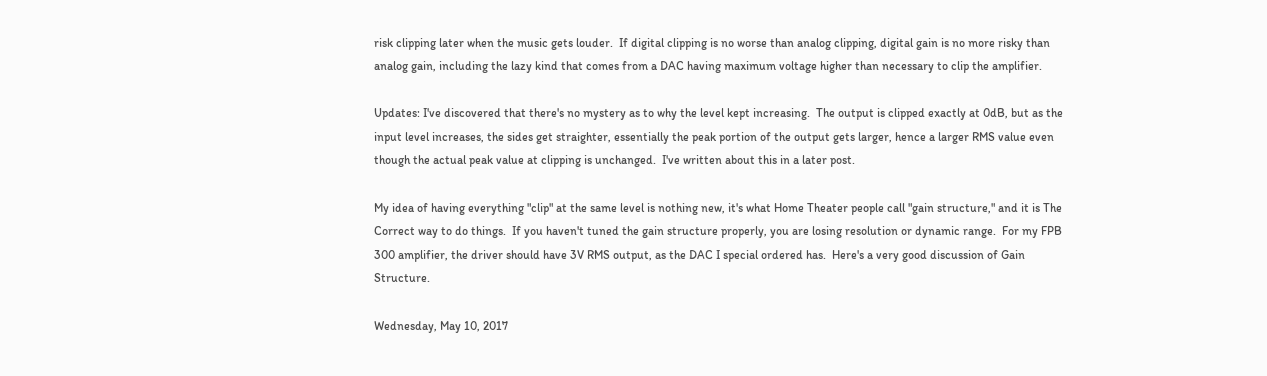risk clipping later when the music gets louder.  If digital clipping is no worse than analog clipping, digital gain is no more risky than analog gain, including the lazy kind that comes from a DAC having maximum voltage higher than necessary to clip the amplifier.

Updates: I've discovered that there's no mystery as to why the level kept increasing.  The output is clipped exactly at 0dB, but as the input level increases, the sides get straighter, essentially the peak portion of the output gets larger, hence a larger RMS value even though the actual peak value at clipping is unchanged.  I've written about this in a later post.

My idea of having everything "clip" at the same level is nothing new, it's what Home Theater people call "gain structure," and it is The Correct way to do things.  If you haven't tuned the gain structure properly, you are losing resolution or dynamic range.  For my FPB 300 amplifier, the driver should have 3V RMS output, as the DAC I special ordered has.  Here's a very good discussion of Gain Structure.

Wednesday, May 10, 2017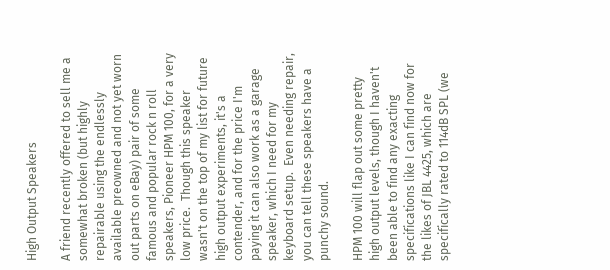High Output Speakers

A friend recently offered to sell me a somewhat broken (but highly repairable using the endlessly available preowned and not yet worn out parts on eBay) pair of some famous and popular rock n roll speakers, Pioneer HPM 100, for a very low price.  Though this speaker wasn't on the top of my list for future high output experiments, it's a contender, and for the price I'm paying it can also work as a garage speaker, which I need for my keyboard setup.  Even needing repair, you can tell these speakers have a punchy sound.

HPM 100 will flap out some pretty high output levels, though I haven't been able to find any exacting specifications like I can find now for the likes of JBL 4425, which are specifically rated to 114dB SPL (we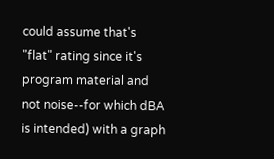could assume that's "flat" rating since it's program material and not noise--for which dBA is intended) with a graph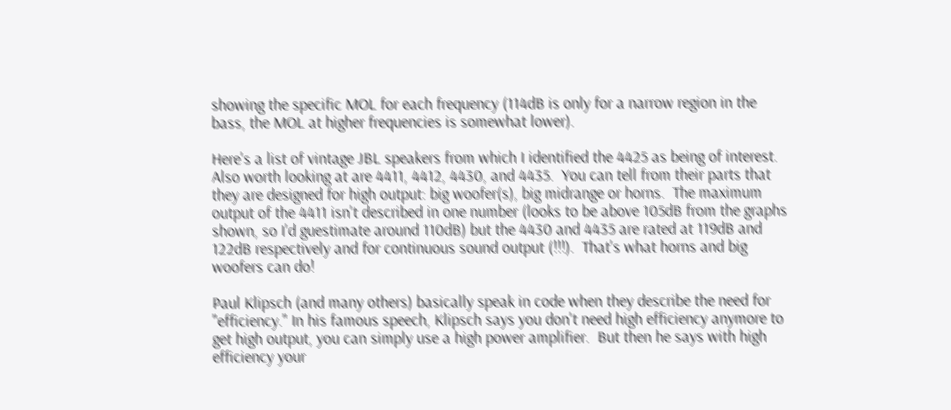showing the specific MOL for each frequency (114dB is only for a narrow region in the bass, the MOL at higher frequencies is somewhat lower).

Here's a list of vintage JBL speakers from which I identified the 4425 as being of interest.  Also worth looking at are 4411, 4412, 4430, and 4435.  You can tell from their parts that they are designed for high output: big woofer(s), big midrange or horns.  The maximum output of the 4411 isn't described in one number (looks to be above 105dB from the graphs shown, so I'd guestimate around 110dB) but the 4430 and 4435 are rated at 119dB and 122dB respectively and for continuous sound output (!!!).  That's what horns and big woofers can do!

Paul Klipsch (and many others) basically speak in code when they describe the need for "efficiency." In his famous speech, Klipsch says you don't need high efficiency anymore to get high output, you can simply use a high power amplifier.  But then he says with high efficiency your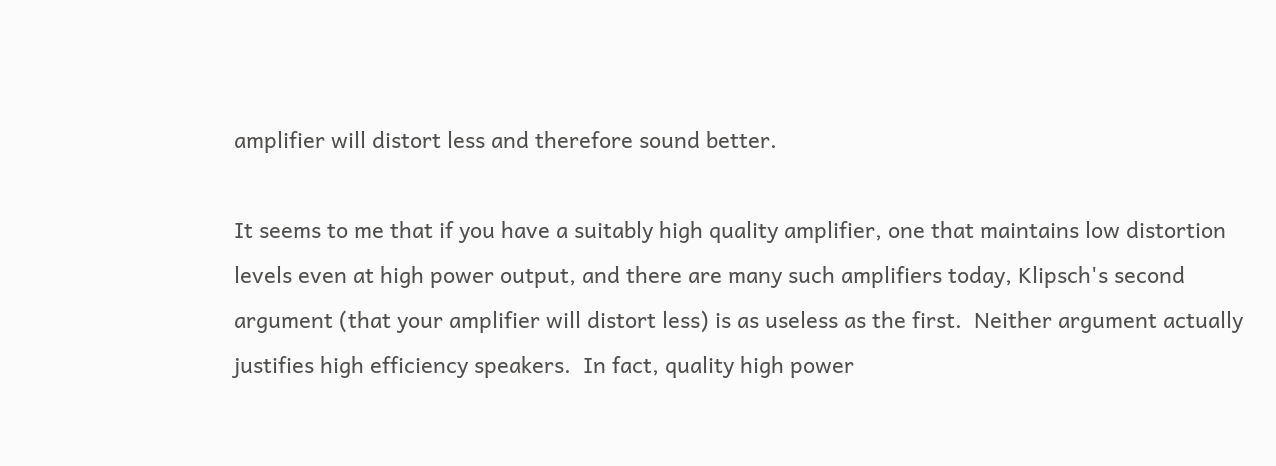amplifier will distort less and therefore sound better.

It seems to me that if you have a suitably high quality amplifier, one that maintains low distortion levels even at high power output, and there are many such amplifiers today, Klipsch's second argument (that your amplifier will distort less) is as useless as the first.  Neither argument actually justifies high efficiency speakers.  In fact, quality high power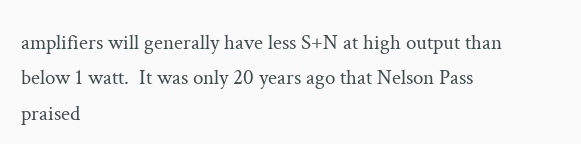amplifiers will generally have less S+N at high output than below 1 watt.  It was only 20 years ago that Nelson Pass praised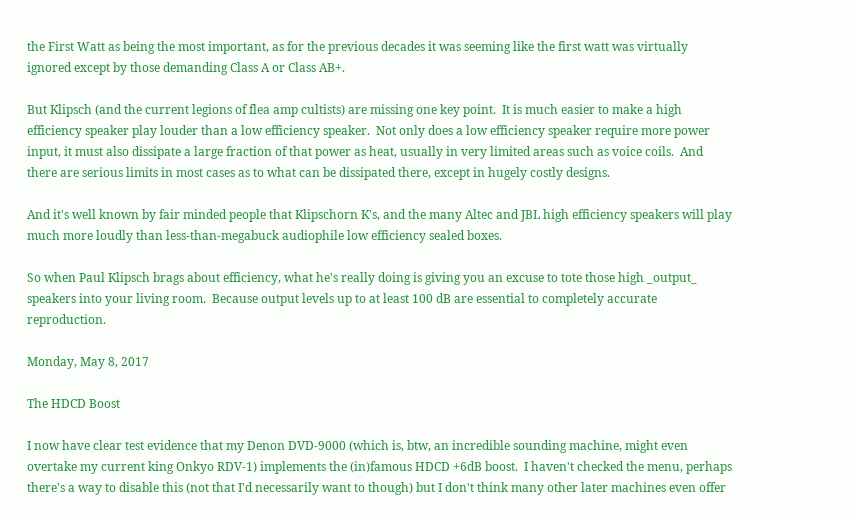the First Watt as being the most important, as for the previous decades it was seeming like the first watt was virtually ignored except by those demanding Class A or Class AB+.

But Klipsch (and the current legions of flea amp cultists) are missing one key point.  It is much easier to make a high efficiency speaker play louder than a low efficiency speaker.  Not only does a low efficiency speaker require more power input, it must also dissipate a large fraction of that power as heat, usually in very limited areas such as voice coils.  And there are serious limits in most cases as to what can be dissipated there, except in hugely costly designs.

And it's well known by fair minded people that Klipschorn K's, and the many Altec and JBL high efficiency speakers will play much more loudly than less-than-megabuck audiophile low efficiency sealed boxes.

So when Paul Klipsch brags about efficiency, what he's really doing is giving you an excuse to tote those high _output_ speakers into your living room.  Because output levels up to at least 100 dB are essential to completely accurate reproduction.

Monday, May 8, 2017

The HDCD Boost

I now have clear test evidence that my Denon DVD-9000 (which is, btw, an incredible sounding machine, might even overtake my current king Onkyo RDV-1) implements the (in)famous HDCD +6dB boost.  I haven't checked the menu, perhaps there's a way to disable this (not that I'd necessarily want to though) but I don't think many other later machines even offer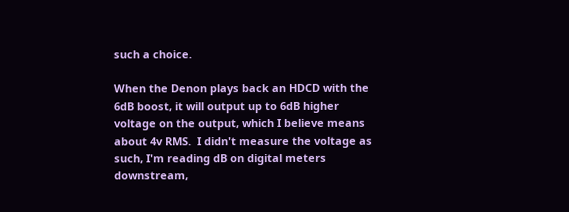such a choice.

When the Denon plays back an HDCD with the 6dB boost, it will output up to 6dB higher voltage on the output, which I believe means about 4v RMS.  I didn't measure the voltage as such, I'm reading dB on digital meters downstream,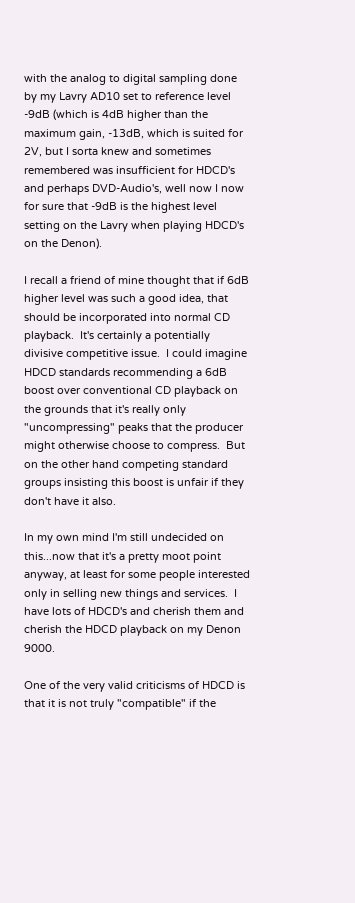with the analog to digital sampling done by my Lavry AD10 set to reference level -9dB (which is 4dB higher than the maximum gain, -13dB, which is suited for 2V, but I sorta knew and sometimes remembered was insufficient for HDCD's and perhaps DVD-Audio's, well now I now for sure that -9dB is the highest level setting on the Lavry when playing HDCD's on the Denon).

I recall a friend of mine thought that if 6dB higher level was such a good idea, that should be incorporated into normal CD playback.  It's certainly a potentially divisive competitive issue.  I could imagine HDCD standards recommending a 6dB boost over conventional CD playback on the grounds that it's really only "uncompressing" peaks that the producer might otherwise choose to compress.  But on the other hand competing standard groups insisting this boost is unfair if they don't have it also.

In my own mind I'm still undecided on this...now that it's a pretty moot point anyway, at least for some people interested only in selling new things and services.  I have lots of HDCD's and cherish them and cherish the HDCD playback on my Denon 9000.

One of the very valid criticisms of HDCD is that it is not truly "compatible" if the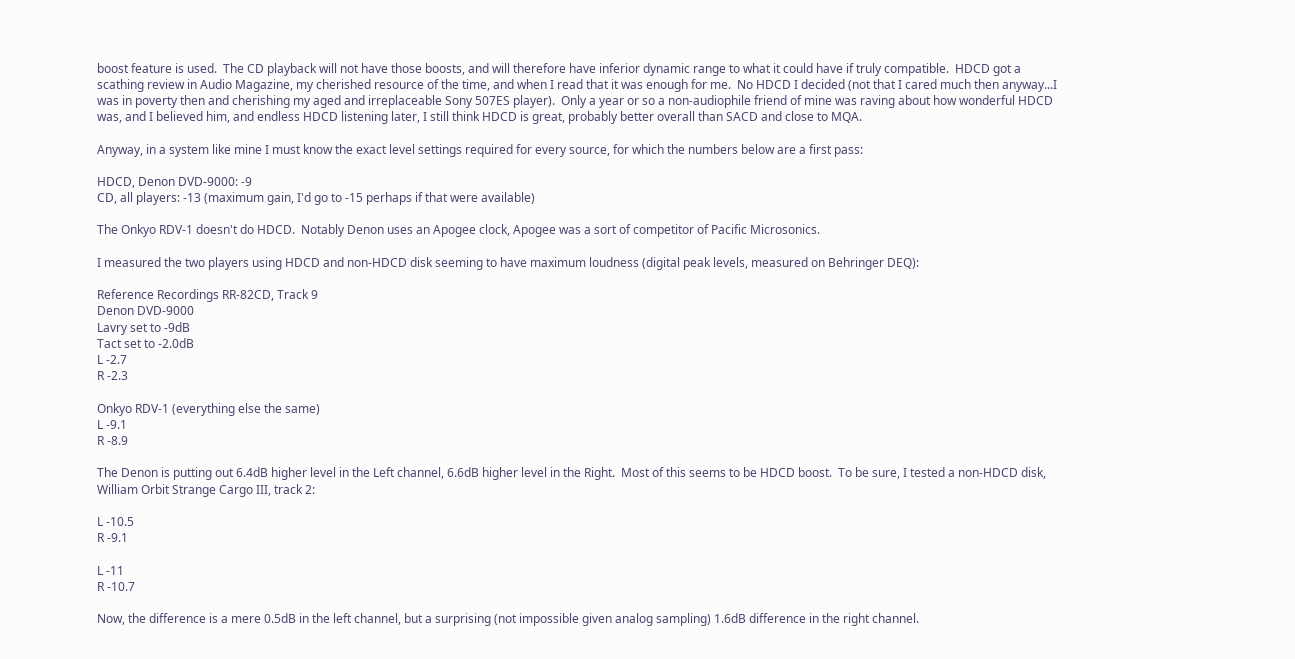boost feature is used.  The CD playback will not have those boosts, and will therefore have inferior dynamic range to what it could have if truly compatible.  HDCD got a scathing review in Audio Magazine, my cherished resource of the time, and when I read that it was enough for me.  No HDCD I decided (not that I cared much then anyway...I was in poverty then and cherishing my aged and irreplaceable Sony 507ES player).  Only a year or so a non-audiophile friend of mine was raving about how wonderful HDCD was, and I believed him, and endless HDCD listening later, I still think HDCD is great, probably better overall than SACD and close to MQA.

Anyway, in a system like mine I must know the exact level settings required for every source, for which the numbers below are a first pass:

HDCD, Denon DVD-9000: -9
CD, all players: -13 (maximum gain, I'd go to -15 perhaps if that were available)

The Onkyo RDV-1 doesn't do HDCD.  Notably Denon uses an Apogee clock, Apogee was a sort of competitor of Pacific Microsonics.

I measured the two players using HDCD and non-HDCD disk seeming to have maximum loudness (digital peak levels, measured on Behringer DEQ):

Reference Recordings RR-82CD, Track 9
Denon DVD-9000
Lavry set to -9dB
Tact set to -2.0dB
L -2.7
R -2.3

Onkyo RDV-1 (everything else the same)
L -9.1
R -8.9

The Denon is putting out 6.4dB higher level in the Left channel, 6.6dB higher level in the Right.  Most of this seems to be HDCD boost.  To be sure, I tested a non-HDCD disk, William Orbit Strange Cargo III, track 2:

L -10.5
R -9.1

L -11
R -10.7

Now, the difference is a mere 0.5dB in the left channel, but a surprising (not impossible given analog sampling) 1.6dB difference in the right channel.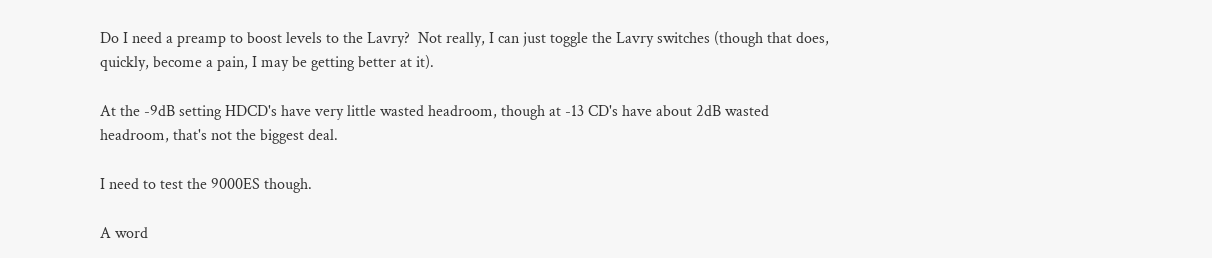Do I need a preamp to boost levels to the Lavry?  Not really, I can just toggle the Lavry switches (though that does, quickly, become a pain, I may be getting better at it).

At the -9dB setting HDCD's have very little wasted headroom, though at -13 CD's have about 2dB wasted headroom, that's not the biggest deal.

I need to test the 9000ES though.

A word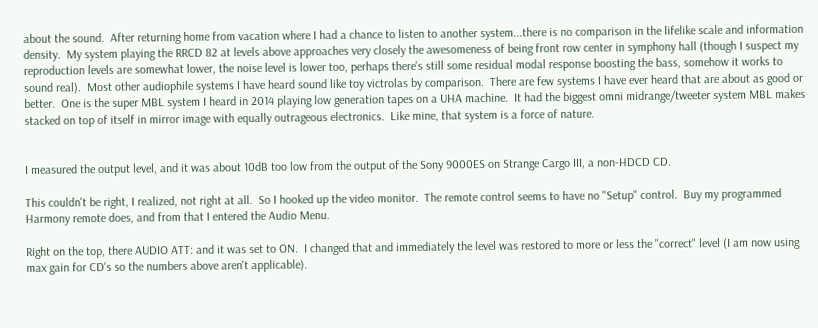about the sound.  After returning home from vacation where I had a chance to listen to another system...there is no comparison in the lifelike scale and information density.  My system playing the RRCD 82 at levels above approaches very closely the awesomeness of being front row center in symphony hall (though I suspect my reproduction levels are somewhat lower, the noise level is lower too, perhaps there's still some residual modal response boosting the bass, somehow it works to sound real).  Most other audiophile systems I have heard sound like toy victrolas by comparison.  There are few systems I have ever heard that are about as good or better.  One is the super MBL system I heard in 2014 playing low generation tapes on a UHA machine.  It had the biggest omni midrange/tweeter system MBL makes stacked on top of itself in mirror image with equally outrageous electronics.  Like mine, that system is a force of nature.


I measured the output level, and it was about 10dB too low from the output of the Sony 9000ES on Strange Cargo III, a non-HDCD CD.

This couldn't be right, I realized, not right at all.  So I hooked up the video monitor.  The remote control seems to have no "Setup" control.  Buy my programmed Harmony remote does, and from that I entered the Audio Menu.

Right on the top, there AUDIO ATT: and it was set to ON.  I changed that and immediately the level was restored to more or less the "correct" level (I am now using max gain for CD's so the numbers above aren't applicable).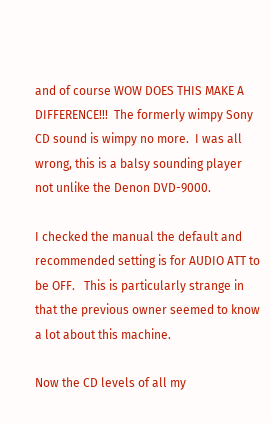and of course WOW DOES THIS MAKE A DIFFERENCE!!!  The formerly wimpy Sony CD sound is wimpy no more.  I was all wrong, this is a balsy sounding player not unlike the Denon DVD-9000.

I checked the manual the default and recommended setting is for AUDIO ATT to be OFF.   This is particularly strange in that the previous owner seemed to know a lot about this machine.

Now the CD levels of all my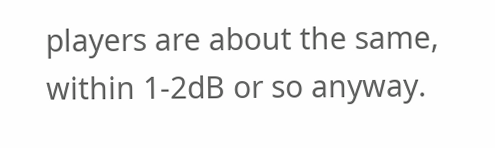players are about the same, within 1-2dB or so anyway.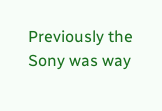Previously the Sony was way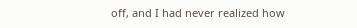off, and I had never realized how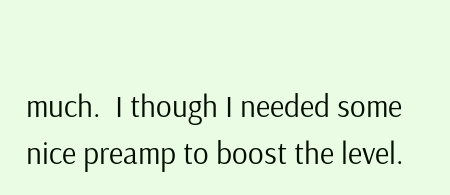much.  I though I needed some nice preamp to boost the level.